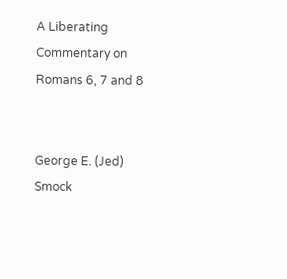A Liberating Commentary on Romans 6, 7 and 8


George E. (Jed) Smock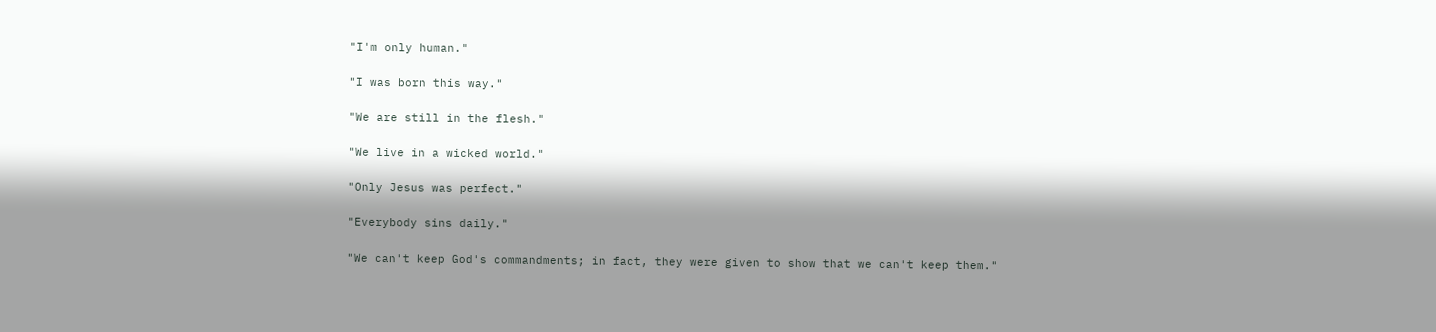"I'm only human."

"I was born this way."

"We are still in the flesh."

"We live in a wicked world."

"Only Jesus was perfect."

"Everybody sins daily."

"We can't keep God's commandments; in fact, they were given to show that we can't keep them."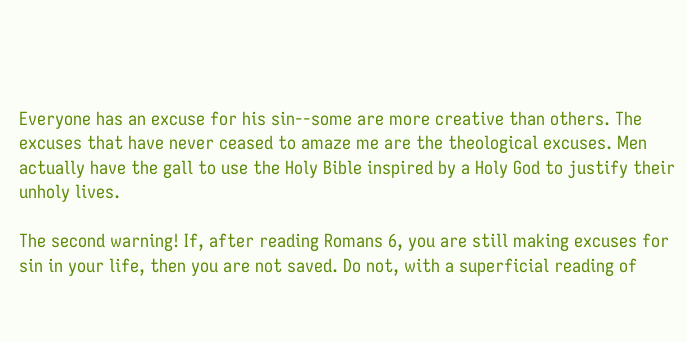Everyone has an excuse for his sin--some are more creative than others. The excuses that have never ceased to amaze me are the theological excuses. Men actually have the gall to use the Holy Bible inspired by a Holy God to justify their unholy lives.

The second warning! If, after reading Romans 6, you are still making excuses for sin in your life, then you are not saved. Do not, with a superficial reading of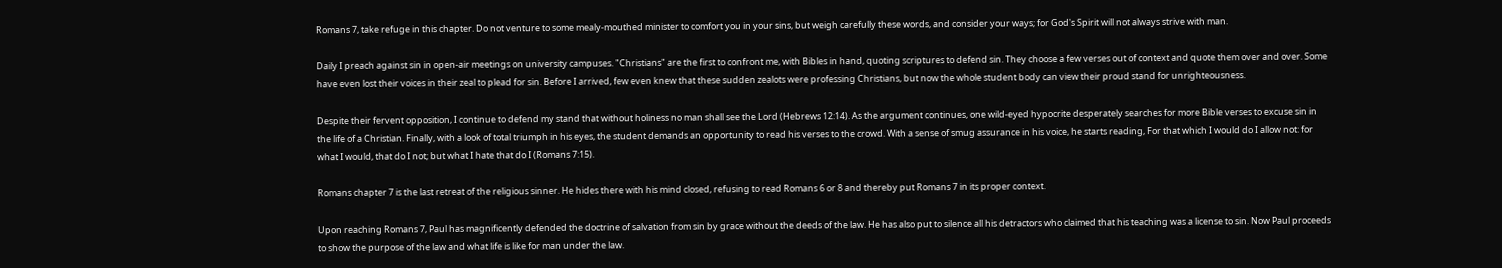Romans 7, take refuge in this chapter. Do not venture to some mealy-mouthed minister to comfort you in your sins, but weigh carefully these words, and consider your ways; for God's Spirit will not always strive with man.

Daily I preach against sin in open-air meetings on university campuses. "Christians" are the first to confront me, with Bibles in hand, quoting scriptures to defend sin. They choose a few verses out of context and quote them over and over. Some have even lost their voices in their zeal to plead for sin. Before I arrived, few even knew that these sudden zealots were professing Christians, but now the whole student body can view their proud stand for unrighteousness.

Despite their fervent opposition, I continue to defend my stand that without holiness no man shall see the Lord (Hebrews 12:14). As the argument continues, one wild-eyed hypocrite desperately searches for more Bible verses to excuse sin in the life of a Christian. Finally, with a look of total triumph in his eyes, the student demands an opportunity to read his verses to the crowd. With a sense of smug assurance in his voice, he starts reading, For that which I would do I allow not: for what I would, that do I not; but what I hate that do I (Romans 7:15).

Romans chapter 7 is the last retreat of the religious sinner. He hides there with his mind closed, refusing to read Romans 6 or 8 and thereby put Romans 7 in its proper context.

Upon reaching Romans 7, Paul has magnificently defended the doctrine of salvation from sin by grace without the deeds of the law. He has also put to silence all his detractors who claimed that his teaching was a license to sin. Now Paul proceeds to show the purpose of the law and what life is like for man under the law.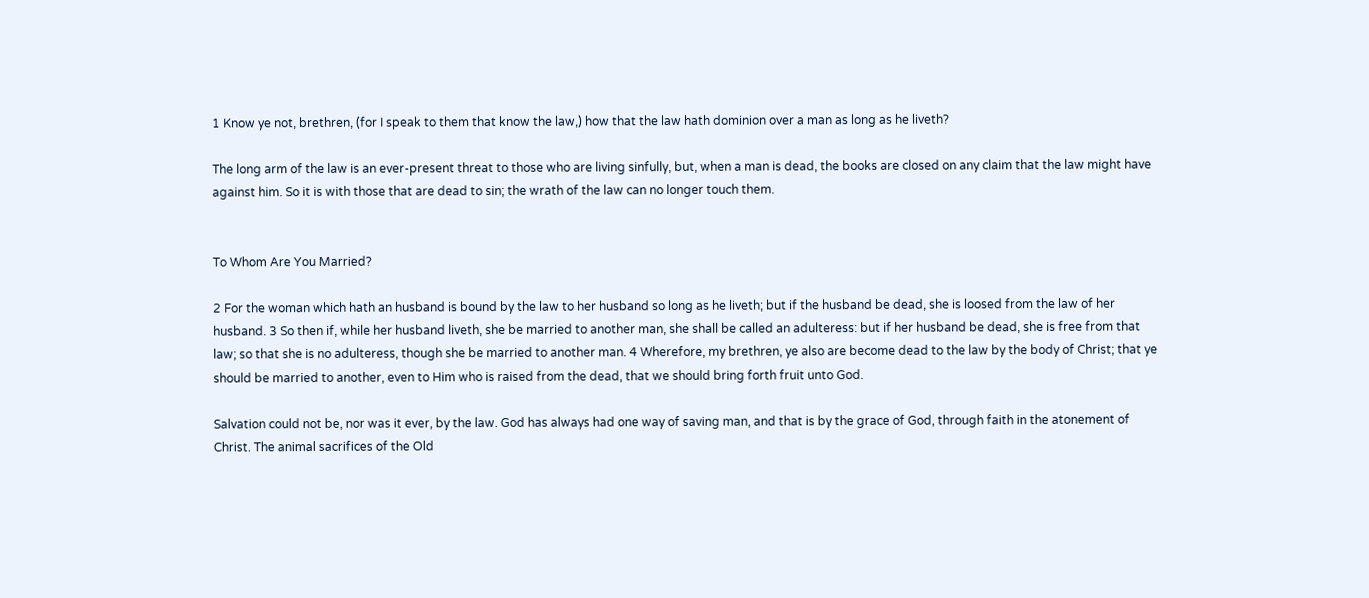1 Know ye not, brethren, (for I speak to them that know the law,) how that the law hath dominion over a man as long as he liveth?

The long arm of the law is an ever-present threat to those who are living sinfully, but, when a man is dead, the books are closed on any claim that the law might have against him. So it is with those that are dead to sin; the wrath of the law can no longer touch them.


To Whom Are You Married?

2 For the woman which hath an husband is bound by the law to her husband so long as he liveth; but if the husband be dead, she is loosed from the law of her husband. 3 So then if, while her husband liveth, she be married to another man, she shall be called an adulteress: but if her husband be dead, she is free from that law; so that she is no adulteress, though she be married to another man. 4 Wherefore, my brethren, ye also are become dead to the law by the body of Christ; that ye should be married to another, even to Him who is raised from the dead, that we should bring forth fruit unto God.

Salvation could not be, nor was it ever, by the law. God has always had one way of saving man, and that is by the grace of God, through faith in the atonement of Christ. The animal sacrifices of the Old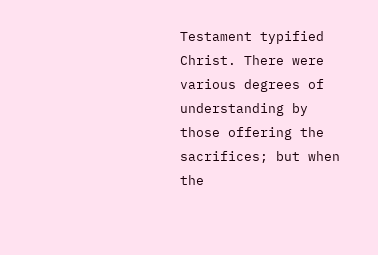Testament typified Christ. There were various degrees of understanding by those offering the sacrifices; but when the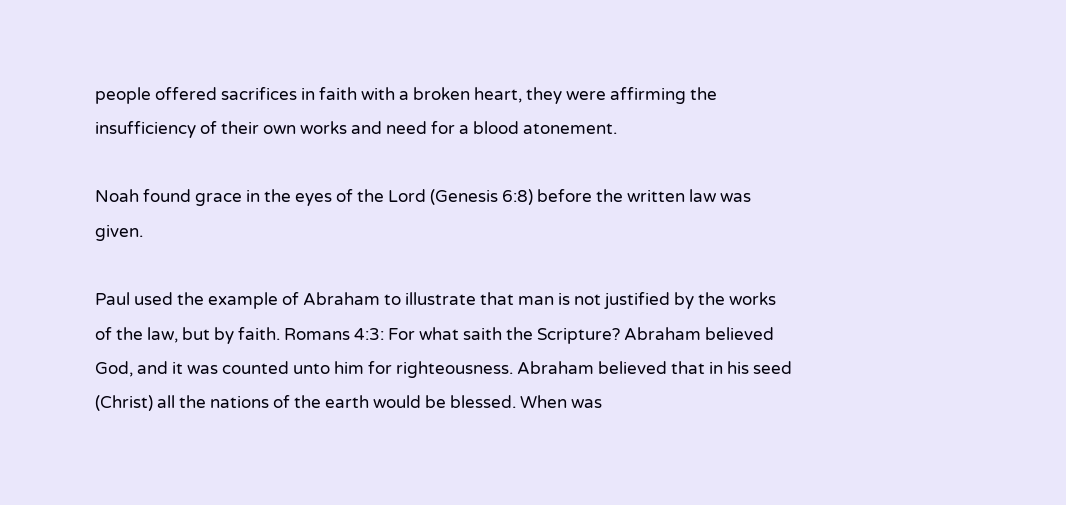people offered sacrifices in faith with a broken heart, they were affirming the insufficiency of their own works and need for a blood atonement.

Noah found grace in the eyes of the Lord (Genesis 6:8) before the written law was given.

Paul used the example of Abraham to illustrate that man is not justified by the works of the law, but by faith. Romans 4:3: For what saith the Scripture? Abraham believed God, and it was counted unto him for righteousness. Abraham believed that in his seed (Christ) all the nations of the earth would be blessed. When was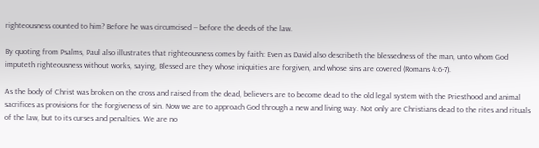righteousness counted to him? Before he was circumcised -- before the deeds of the law.

By quoting from Psalms, Paul also illustrates that righteousness comes by faith: Even as David also describeth the blessedness of the man, unto whom God imputeth righteousness without works, saying, Blessed are they whose iniquities are forgiven, and whose sins are covered (Romans 4:6-7).

As the body of Christ was broken on the cross and raised from the dead, believers are to become dead to the old legal system with the Priesthood and animal sacrifices as provisions for the forgiveness of sin. Now we are to approach God through a new and living way. Not only are Christians dead to the rites and rituals of the law, but to its curses and penalties. We are no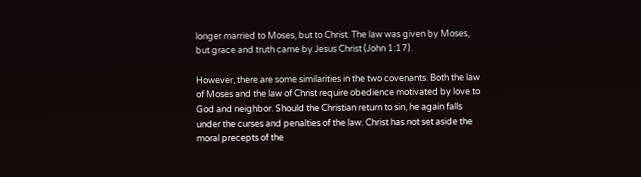longer married to Moses, but to Christ. The law was given by Moses, but grace and truth came by Jesus Christ (John 1:17).

However, there are some similarities in the two covenants. Both the law of Moses and the law of Christ require obedience motivated by love to God and neighbor. Should the Christian return to sin, he again falls under the curses and penalties of the law. Christ has not set aside the moral precepts of the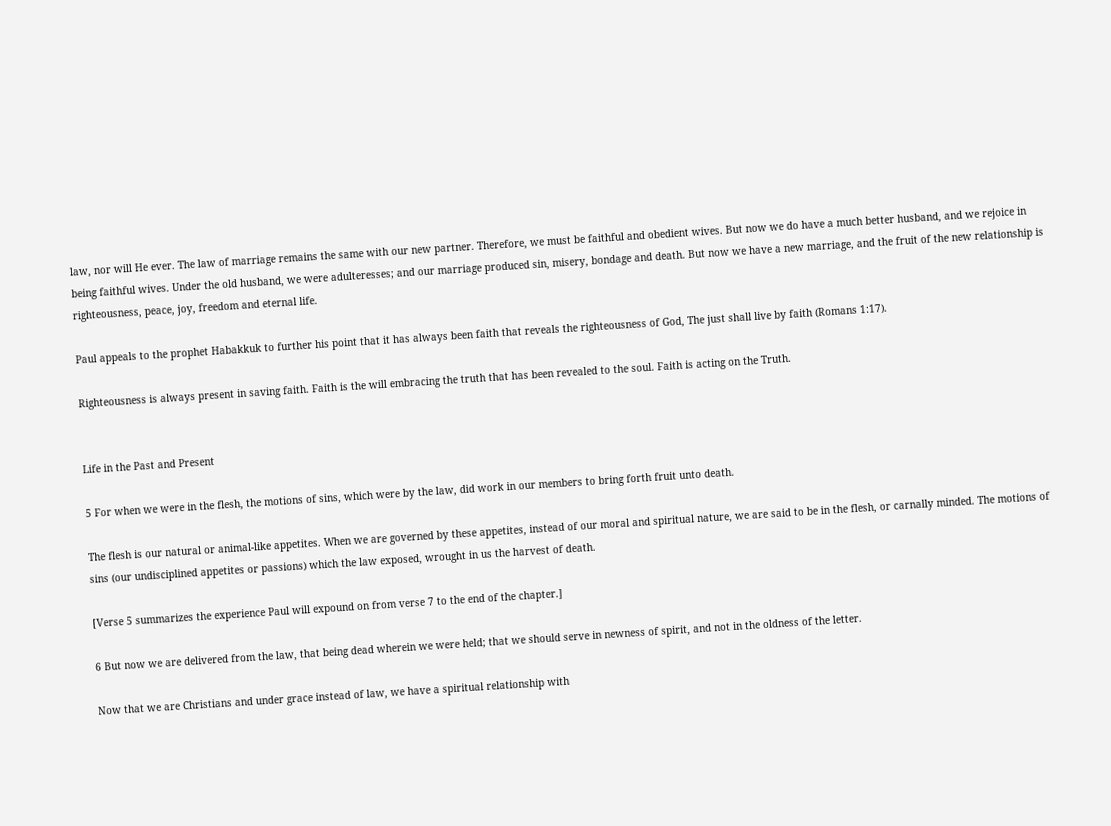law, nor will He ever. The law of marriage remains the same with our new partner. Therefore, we must be faithful and obedient wives. But now we do have a much better husband, and we rejoice in being faithful wives. Under the old husband, we were adulteresses; and our marriage produced sin, misery, bondage and death. But now we have a new marriage, and the fruit of the new relationship is righteousness, peace, joy, freedom and eternal life.

Paul appeals to the prophet Habakkuk to further his point that it has always been faith that reveals the righteousness of God, The just shall live by faith (Romans 1:17).

Righteousness is always present in saving faith. Faith is the will embracing the truth that has been revealed to the soul. Faith is acting on the Truth.


Life in the Past and Present

5 For when we were in the flesh, the motions of sins, which were by the law, did work in our members to bring forth fruit unto death.

The flesh is our natural or animal-like appetites. When we are governed by these appetites, instead of our moral and spiritual nature, we are said to be in the flesh, or carnally minded. The motions of sins (our undisciplined appetites or passions) which the law exposed, wrought in us the harvest of death.

[Verse 5 summarizes the experience Paul will expound on from verse 7 to the end of the chapter.]

6 But now we are delivered from the law, that being dead wherein we were held; that we should serve in newness of spirit, and not in the oldness of the letter.

Now that we are Christians and under grace instead of law, we have a spiritual relationship with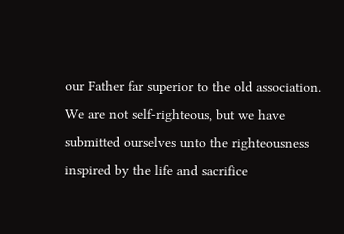our Father far superior to the old association. We are not self-righteous, but we have submitted ourselves unto the righteousness inspired by the life and sacrifice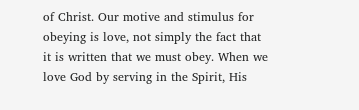of Christ. Our motive and stimulus for obeying is love, not simply the fact that it is written that we must obey. When we love God by serving in the Spirit, His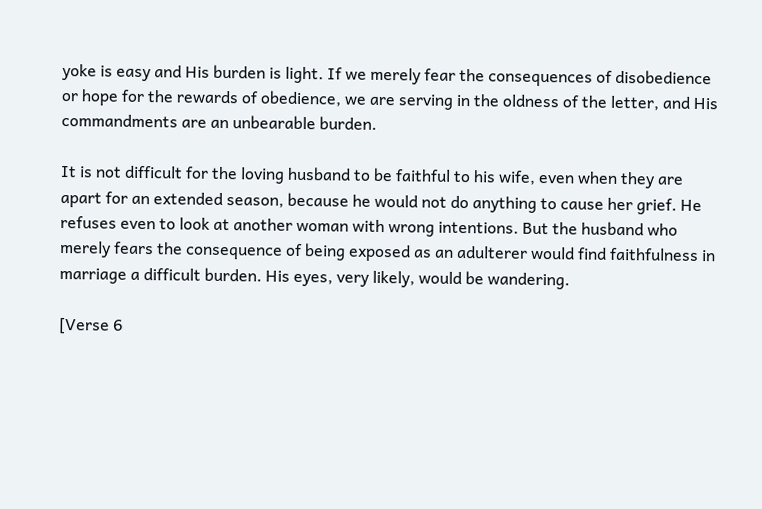yoke is easy and His burden is light. If we merely fear the consequences of disobedience or hope for the rewards of obedience, we are serving in the oldness of the letter, and His commandments are an unbearable burden.

It is not difficult for the loving husband to be faithful to his wife, even when they are apart for an extended season, because he would not do anything to cause her grief. He refuses even to look at another woman with wrong intentions. But the husband who merely fears the consequence of being exposed as an adulterer would find faithfulness in marriage a difficult burden. His eyes, very likely, would be wandering.

[Verse 6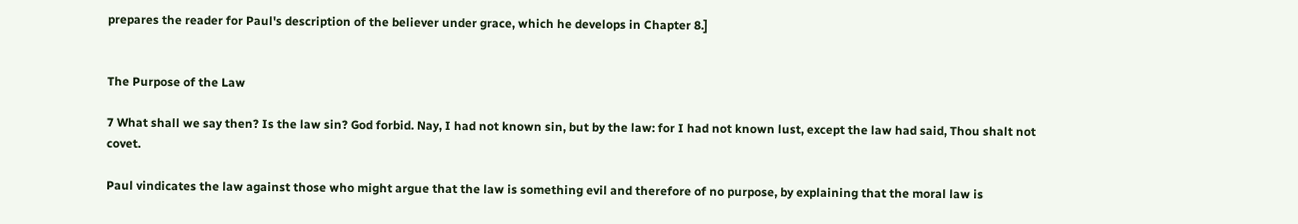prepares the reader for Paul's description of the believer under grace, which he develops in Chapter 8.]


The Purpose of the Law

7 What shall we say then? Is the law sin? God forbid. Nay, I had not known sin, but by the law: for I had not known lust, except the law had said, Thou shalt not covet.

Paul vindicates the law against those who might argue that the law is something evil and therefore of no purpose, by explaining that the moral law is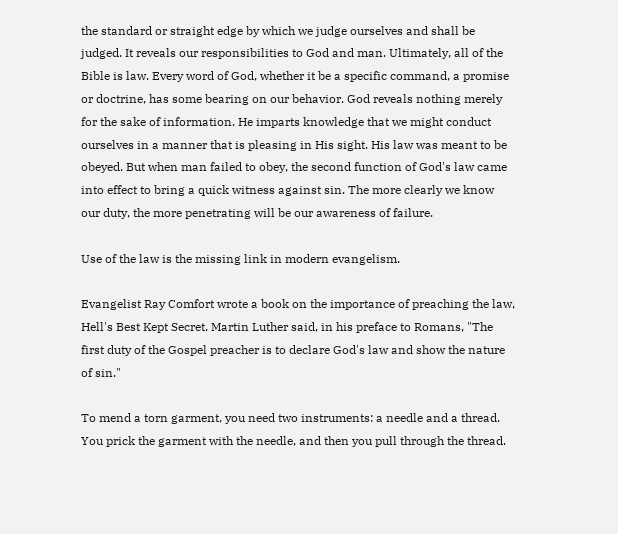the standard or straight edge by which we judge ourselves and shall be judged. It reveals our responsibilities to God and man. Ultimately, all of the Bible is law. Every word of God, whether it be a specific command, a promise or doctrine, has some bearing on our behavior. God reveals nothing merely for the sake of information. He imparts knowledge that we might conduct ourselves in a manner that is pleasing in His sight. His law was meant to be obeyed. But when man failed to obey, the second function of God's law came into effect to bring a quick witness against sin. The more clearly we know our duty, the more penetrating will be our awareness of failure.

Use of the law is the missing link in modern evangelism.

Evangelist Ray Comfort wrote a book on the importance of preaching the law, Hell's Best Kept Secret. Martin Luther said, in his preface to Romans, "The first duty of the Gospel preacher is to declare God's law and show the nature of sin."

To mend a torn garment, you need two instruments: a needle and a thread. You prick the garment with the needle, and then you pull through the thread.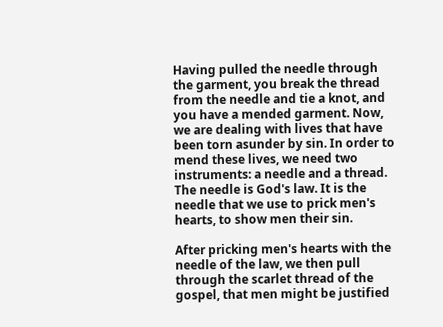Having pulled the needle through the garment, you break the thread from the needle and tie a knot, and you have a mended garment. Now, we are dealing with lives that have been torn asunder by sin. In order to mend these lives, we need two instruments: a needle and a thread. The needle is God's law. It is the needle that we use to prick men's hearts, to show men their sin.

After pricking men's hearts with the needle of the law, we then pull through the scarlet thread of the gospel, that men might be justified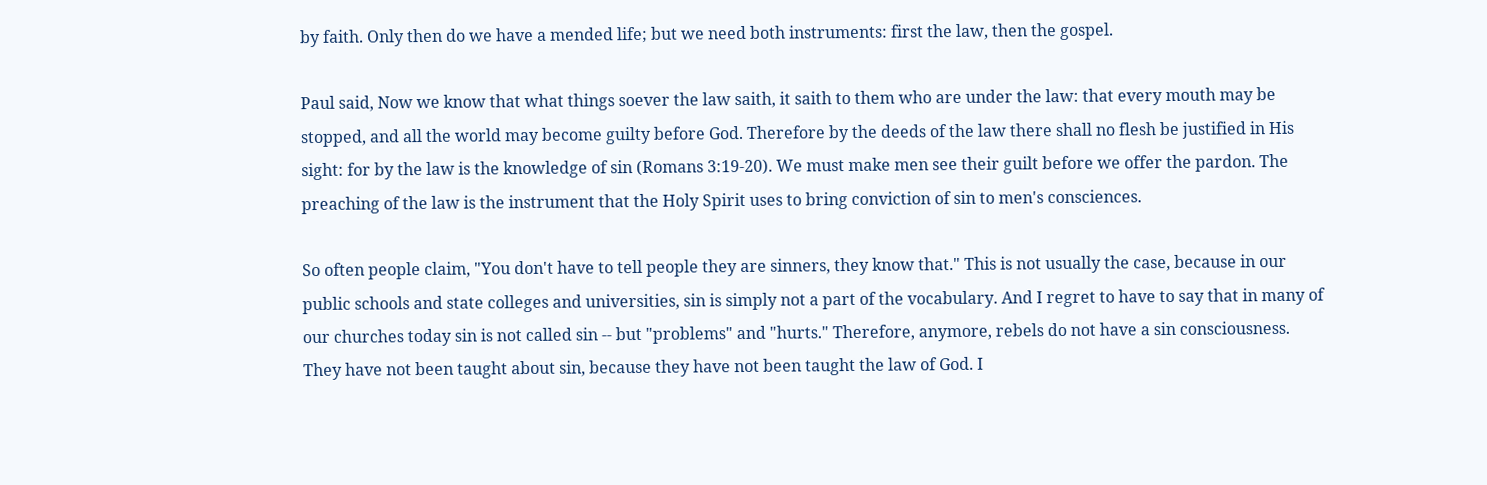by faith. Only then do we have a mended life; but we need both instruments: first the law, then the gospel.

Paul said, Now we know that what things soever the law saith, it saith to them who are under the law: that every mouth may be stopped, and all the world may become guilty before God. Therefore by the deeds of the law there shall no flesh be justified in His sight: for by the law is the knowledge of sin (Romans 3:19-20). We must make men see their guilt before we offer the pardon. The preaching of the law is the instrument that the Holy Spirit uses to bring conviction of sin to men's consciences.

So often people claim, "You don't have to tell people they are sinners, they know that." This is not usually the case, because in our public schools and state colleges and universities, sin is simply not a part of the vocabulary. And I regret to have to say that in many of our churches today sin is not called sin -- but "problems" and "hurts." Therefore, anymore, rebels do not have a sin consciousness. They have not been taught about sin, because they have not been taught the law of God. I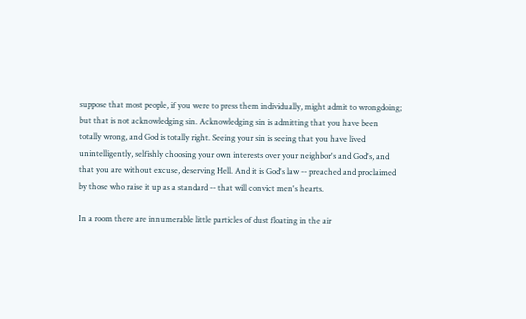suppose that most people, if you were to press them individually, might admit to wrongdoing; but that is not acknowledging sin. Acknowledging sin is admitting that you have been totally wrong, and God is totally right. Seeing your sin is seeing that you have lived unintelligently, selfishly choosing your own interests over your neighbor's and God's, and that you are without excuse, deserving Hell. And it is God's law -- preached and proclaimed by those who raise it up as a standard -- that will convict men's hearts.

In a room there are innumerable little particles of dust floating in the air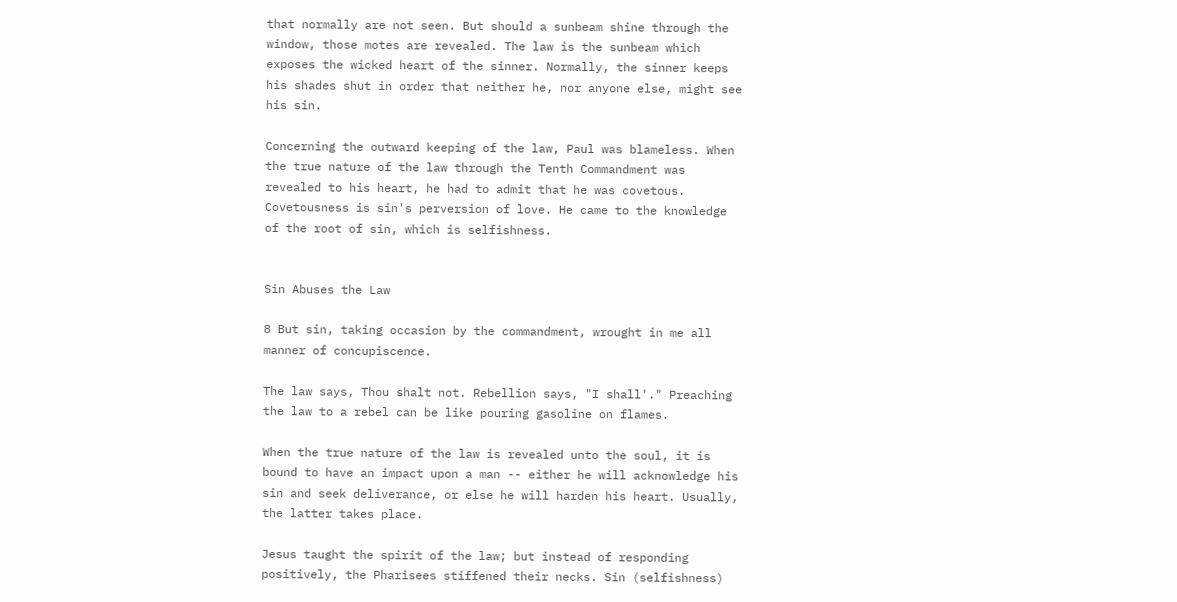that normally are not seen. But should a sunbeam shine through the window, those motes are revealed. The law is the sunbeam which exposes the wicked heart of the sinner. Normally, the sinner keeps his shades shut in order that neither he, nor anyone else, might see his sin.

Concerning the outward keeping of the law, Paul was blameless. When the true nature of the law through the Tenth Commandment was revealed to his heart, he had to admit that he was covetous. Covetousness is sin's perversion of love. He came to the knowledge of the root of sin, which is selfishness.


Sin Abuses the Law

8 But sin, taking occasion by the commandment, wrought in me all manner of concupiscence.

The law says, Thou shalt not. Rebellion says, "I shall'." Preaching the law to a rebel can be like pouring gasoline on flames.

When the true nature of the law is revealed unto the soul, it is bound to have an impact upon a man -- either he will acknowledge his sin and seek deliverance, or else he will harden his heart. Usually, the latter takes place.

Jesus taught the spirit of the law; but instead of responding positively, the Pharisees stiffened their necks. Sin (selfishness)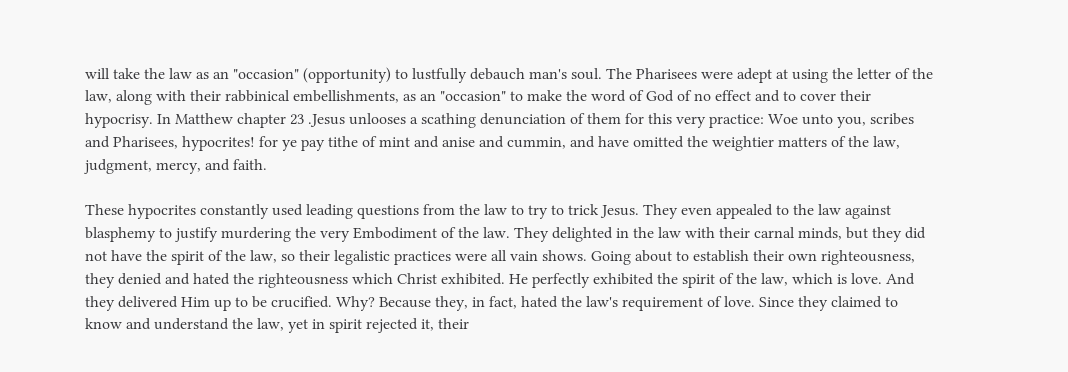will take the law as an "occasion" (opportunity) to lustfully debauch man's soul. The Pharisees were adept at using the letter of the law, along with their rabbinical embellishments, as an "occasion" to make the word of God of no effect and to cover their hypocrisy. In Matthew chapter 23 .Jesus unlooses a scathing denunciation of them for this very practice: Woe unto you, scribes and Pharisees, hypocrites! for ye pay tithe of mint and anise and cummin, and have omitted the weightier matters of the law, judgment, mercy, and faith.

These hypocrites constantly used leading questions from the law to try to trick Jesus. They even appealed to the law against blasphemy to justify murdering the very Embodiment of the law. They delighted in the law with their carnal minds, but they did not have the spirit of the law, so their legalistic practices were all vain shows. Going about to establish their own righteousness, they denied and hated the righteousness which Christ exhibited. He perfectly exhibited the spirit of the law, which is love. And they delivered Him up to be crucified. Why? Because they, in fact, hated the law's requirement of love. Since they claimed to know and understand the law, yet in spirit rejected it, their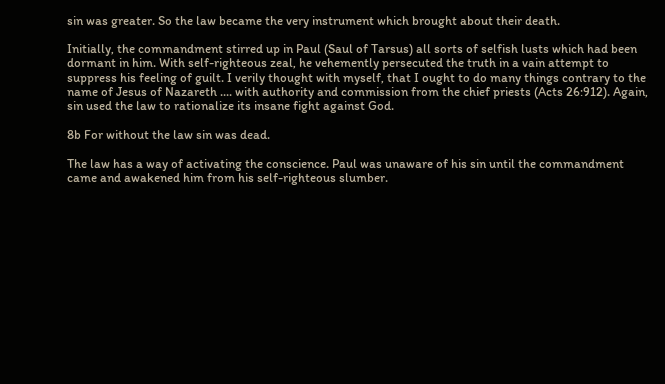sin was greater. So the law became the very instrument which brought about their death.

Initially, the commandment stirred up in Paul (Saul of Tarsus) all sorts of selfish lusts which had been dormant in him. With self-righteous zeal, he vehemently persecuted the truth in a vain attempt to suppress his feeling of guilt. I verily thought with myself, that I ought to do many things contrary to the name of Jesus of Nazareth .... with authority and commission from the chief priests (Acts 26:912). Again, sin used the law to rationalize its insane fight against God.

8b For without the law sin was dead.

The law has a way of activating the conscience. Paul was unaware of his sin until the commandment came and awakened him from his self-righteous slumber.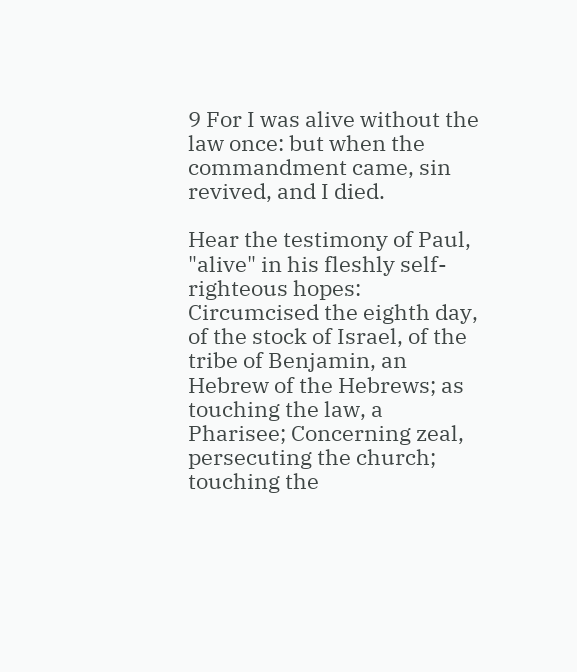9 For I was alive without the law once: but when the commandment came, sin revived, and I died.

Hear the testimony of Paul, "alive" in his fleshly self-righteous hopes: Circumcised the eighth day, of the stock of Israel, of the tribe of Benjamin, an Hebrew of the Hebrews; as touching the law, a Pharisee; Concerning zeal, persecuting the church; touching the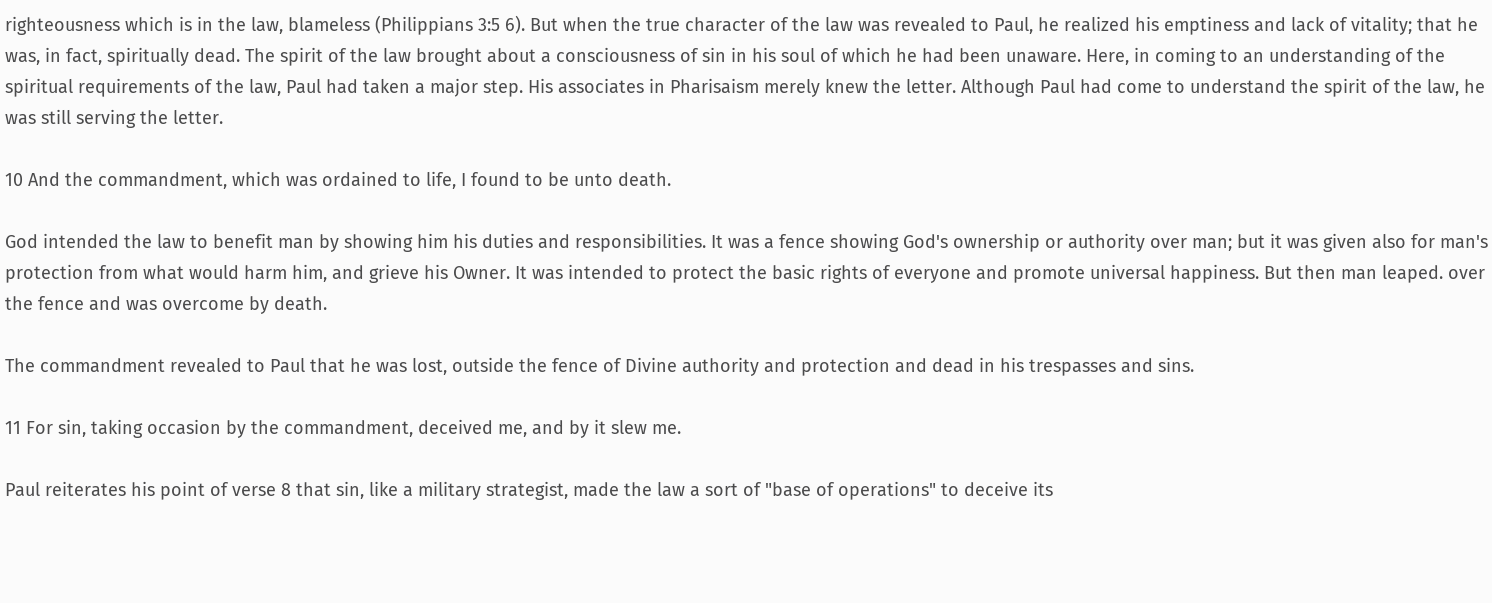righteousness which is in the law, blameless (Philippians 3:5 6). But when the true character of the law was revealed to Paul, he realized his emptiness and lack of vitality; that he was, in fact, spiritually dead. The spirit of the law brought about a consciousness of sin in his soul of which he had been unaware. Here, in coming to an understanding of the spiritual requirements of the law, Paul had taken a major step. His associates in Pharisaism merely knew the letter. Although Paul had come to understand the spirit of the law, he was still serving the letter.

10 And the commandment, which was ordained to life, I found to be unto death.

God intended the law to benefit man by showing him his duties and responsibilities. It was a fence showing God's ownership or authority over man; but it was given also for man's protection from what would harm him, and grieve his Owner. It was intended to protect the basic rights of everyone and promote universal happiness. But then man leaped. over the fence and was overcome by death.

The commandment revealed to Paul that he was lost, outside the fence of Divine authority and protection and dead in his trespasses and sins.

11 For sin, taking occasion by the commandment, deceived me, and by it slew me.

Paul reiterates his point of verse 8 that sin, like a military strategist, made the law a sort of "base of operations" to deceive its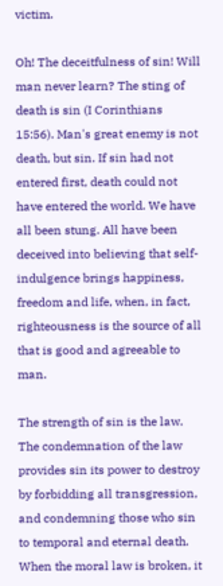victim.

Oh! The deceitfulness of sin! Will man never learn? The sting of death is sin (I Corinthians 15:56). Man's great enemy is not death, but sin. If sin had not entered first, death could not have entered the world. We have all been stung. All have been deceived into believing that self-indulgence brings happiness, freedom and life, when, in fact, righteousness is the source of all that is good and agreeable to man.

The strength of sin is the law. The condemnation of the law provides sin its power to destroy by forbidding all transgression, and condemning those who sin to temporal and eternal death. When the moral law is broken, it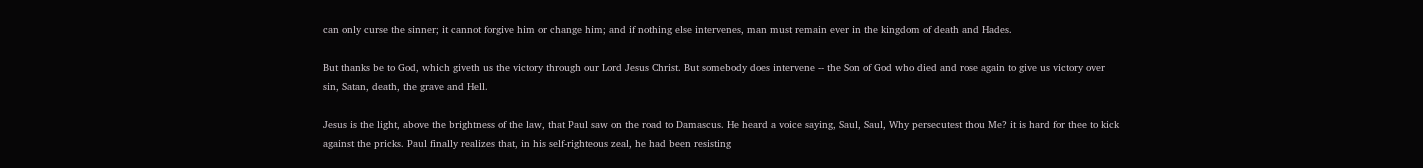can only curse the sinner; it cannot forgive him or change him; and if nothing else intervenes, man must remain ever in the kingdom of death and Hades.

But thanks be to God, which giveth us the victory through our Lord Jesus Christ. But somebody does intervene -- the Son of God who died and rose again to give us victory over sin, Satan, death, the grave and Hell.

Jesus is the light, above the brightness of the law, that Paul saw on the road to Damascus. He heard a voice saying, Saul, Saul, Why persecutest thou Me? it is hard for thee to kick against the pricks. Paul finally realizes that, in his self-righteous zeal, he had been resisting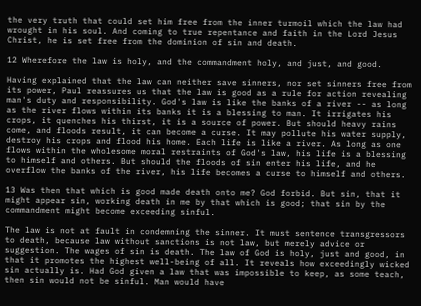the very truth that could set him free from the inner turmoil which the law had wrought in his soul. And coming to true repentance and faith in the Lord Jesus Christ, he is set free from the dominion of sin and death.

12 Wherefore the law is holy, and the commandment holy, and just, and good.

Having explained that the law can neither save sinners, nor set sinners free from its power, Paul reassures us that the law is good as a rule for action revealing man's duty and responsibility. God's law is like the banks of a river -- as long as the river flows within its banks it is a blessing to man. It irrigates his crops, it quenches his thirst, it is a source of power. But should heavy rains come, and floods result, it can become a curse. It may pollute his water supply, destroy his crops and flood his home. Each life is like a river. As long as one flows within the wholesome moral restraints of God's law, his life is a blessing to himself and others. But should the floods of sin enter his life, and he overflow the banks of the river, his life becomes a curse to himself and others.

13 Was then that which is good made death onto me? God forbid. But sin, that it might appear sin, working death in me by that which is good; that sin by the commandment might become exceeding sinful.

The law is not at fault in condemning the sinner. It must sentence transgressors to death, because law without sanctions is not law, but merely advice or suggestion. The wages of sin is death. The law of God is holy, just and good, in that it promotes the highest well-being of all. It reveals how exceedingly wicked sin actually is. Had God given a law that was impossible to keep, as some teach, then sin would not be sinful. Man would have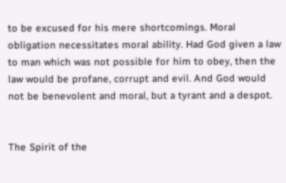to be excused for his mere shortcomings. Moral obligation necessitates moral ability. Had God given a law to man which was not possible for him to obey, then the law would be profane, corrupt and evil. And God would not be benevolent and moral, but a tyrant and a despot.


The Spirit of the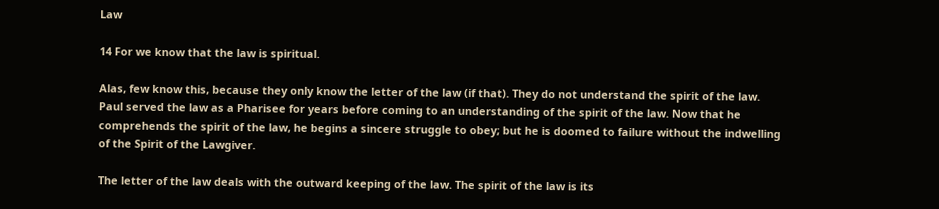Law

14 For we know that the law is spiritual.

Alas, few know this, because they only know the letter of the law (if that). They do not understand the spirit of the law. Paul served the law as a Pharisee for years before coming to an understanding of the spirit of the law. Now that he comprehends the spirit of the law, he begins a sincere struggle to obey; but he is doomed to failure without the indwelling of the Spirit of the Lawgiver.

The letter of the law deals with the outward keeping of the law. The spirit of the law is its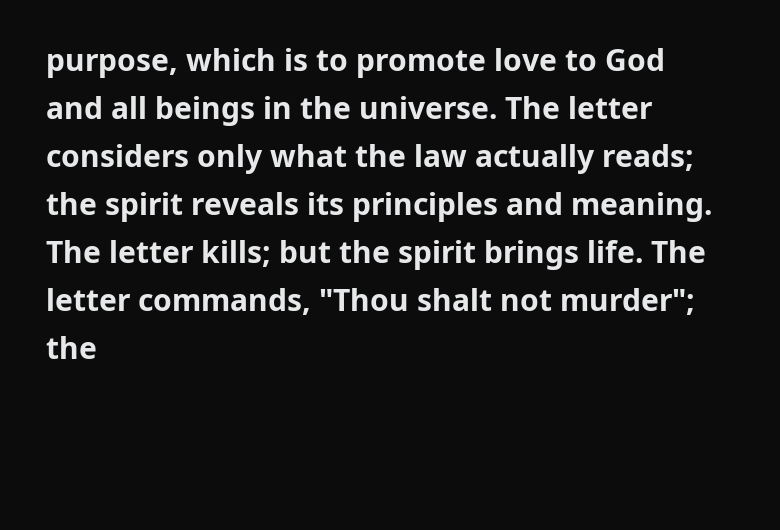purpose, which is to promote love to God and all beings in the universe. The letter considers only what the law actually reads; the spirit reveals its principles and meaning. The letter kills; but the spirit brings life. The letter commands, "Thou shalt not murder"; the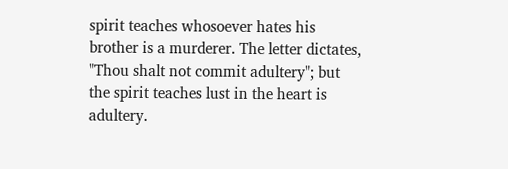spirit teaches whosoever hates his brother is a murderer. The letter dictates, "Thou shalt not commit adultery"; but the spirit teaches lust in the heart is adultery.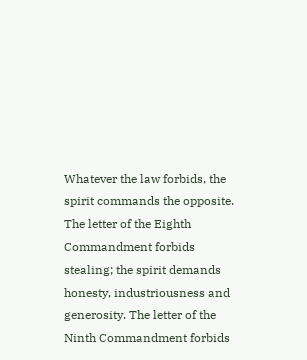Whatever the law forbids, the spirit commands the opposite. The letter of the Eighth Commandment forbids stealing; the spirit demands honesty, industriousness and generosity. The letter of the Ninth Commandment forbids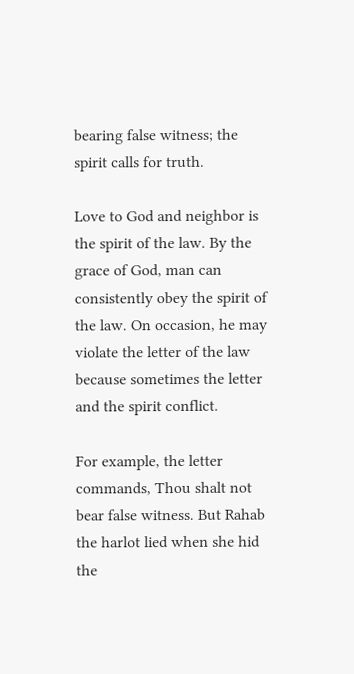bearing false witness; the spirit calls for truth.

Love to God and neighbor is the spirit of the law. By the grace of God, man can consistently obey the spirit of the law. On occasion, he may violate the letter of the law because sometimes the letter and the spirit conflict.

For example, the letter commands, Thou shalt not bear false witness. But Rahab the harlot lied when she hid the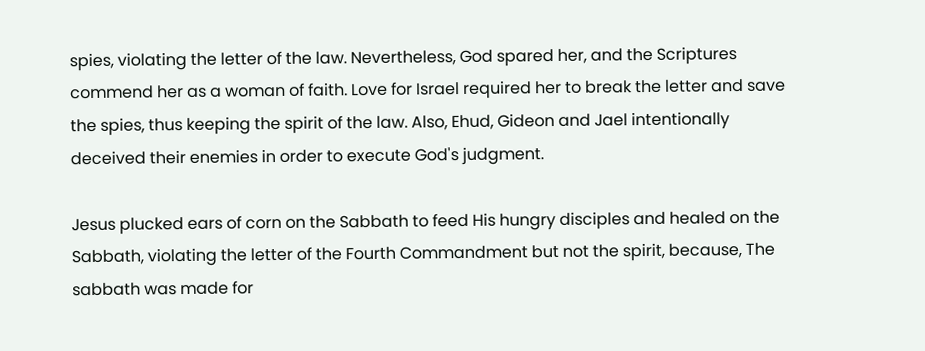spies, violating the letter of the law. Nevertheless, God spared her, and the Scriptures commend her as a woman of faith. Love for Israel required her to break the letter and save the spies, thus keeping the spirit of the law. Also, Ehud, Gideon and Jael intentionally deceived their enemies in order to execute God's judgment.

Jesus plucked ears of corn on the Sabbath to feed His hungry disciples and healed on the Sabbath, violating the letter of the Fourth Commandment but not the spirit, because, The sabbath was made for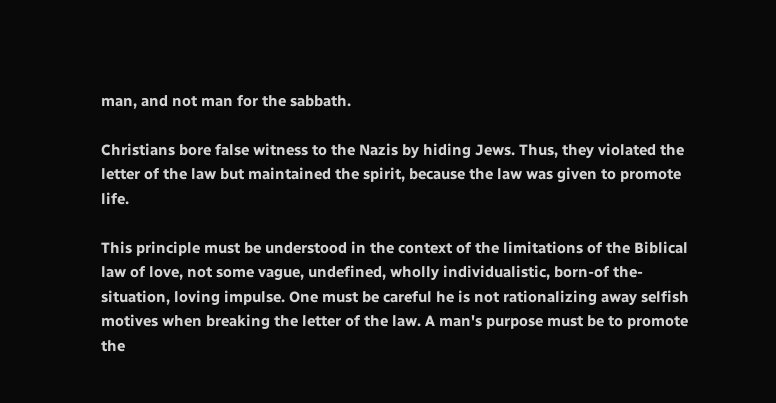man, and not man for the sabbath.

Christians bore false witness to the Nazis by hiding Jews. Thus, they violated the letter of the law but maintained the spirit, because the law was given to promote life.

This principle must be understood in the context of the limitations of the Biblical law of love, not some vague, undefined, wholly individualistic, born-of the-situation, loving impulse. One must be careful he is not rationalizing away selfish motives when breaking the letter of the law. A man's purpose must be to promote the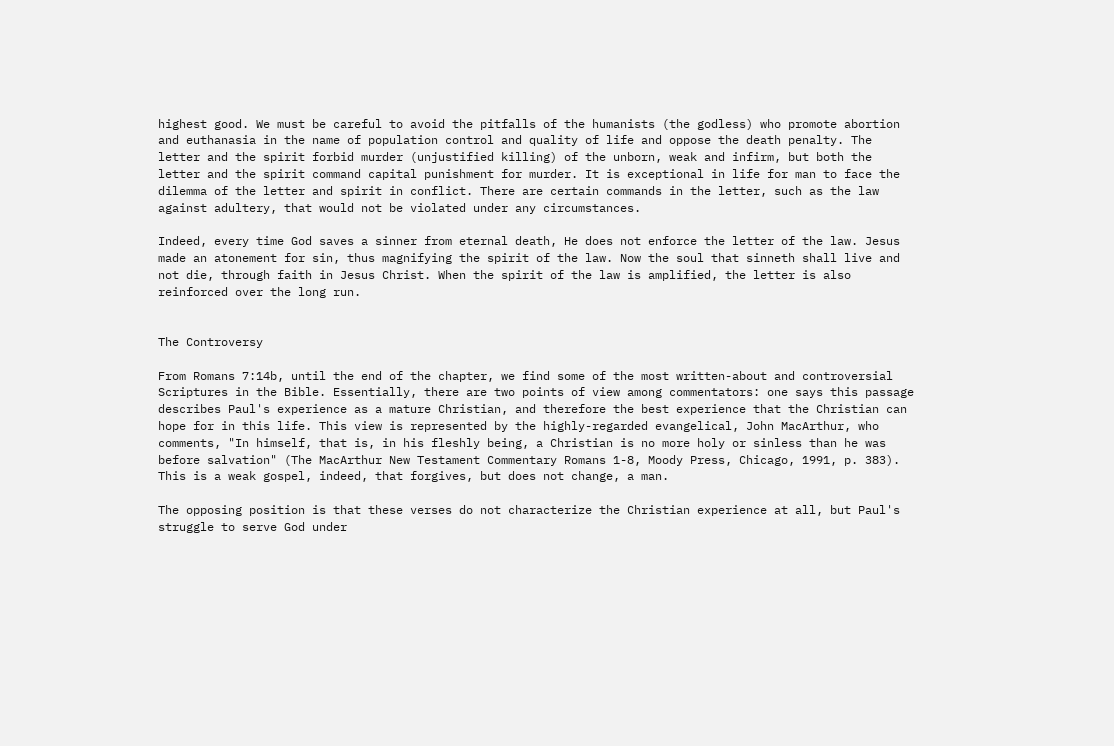highest good. We must be careful to avoid the pitfalls of the humanists (the godless) who promote abortion and euthanasia in the name of population control and quality of life and oppose the death penalty. The letter and the spirit forbid murder (unjustified killing) of the unborn, weak and infirm, but both the letter and the spirit command capital punishment for murder. It is exceptional in life for man to face the dilemma of the letter and spirit in conflict. There are certain commands in the letter, such as the law against adultery, that would not be violated under any circumstances.

Indeed, every time God saves a sinner from eternal death, He does not enforce the letter of the law. Jesus made an atonement for sin, thus magnifying the spirit of the law. Now the soul that sinneth shall live and not die, through faith in Jesus Christ. When the spirit of the law is amplified, the letter is also reinforced over the long run.


The Controversy

From Romans 7:14b, until the end of the chapter, we find some of the most written-about and controversial Scriptures in the Bible. Essentially, there are two points of view among commentators: one says this passage describes Paul's experience as a mature Christian, and therefore the best experience that the Christian can hope for in this life. This view is represented by the highly-regarded evangelical, John MacArthur, who comments, "In himself, that is, in his fleshly being, a Christian is no more holy or sinless than he was before salvation" (The MacArthur New Testament Commentary Romans 1-8, Moody Press, Chicago, 1991, p. 383). This is a weak gospel, indeed, that forgives, but does not change, a man.

The opposing position is that these verses do not characterize the Christian experience at all, but Paul's struggle to serve God under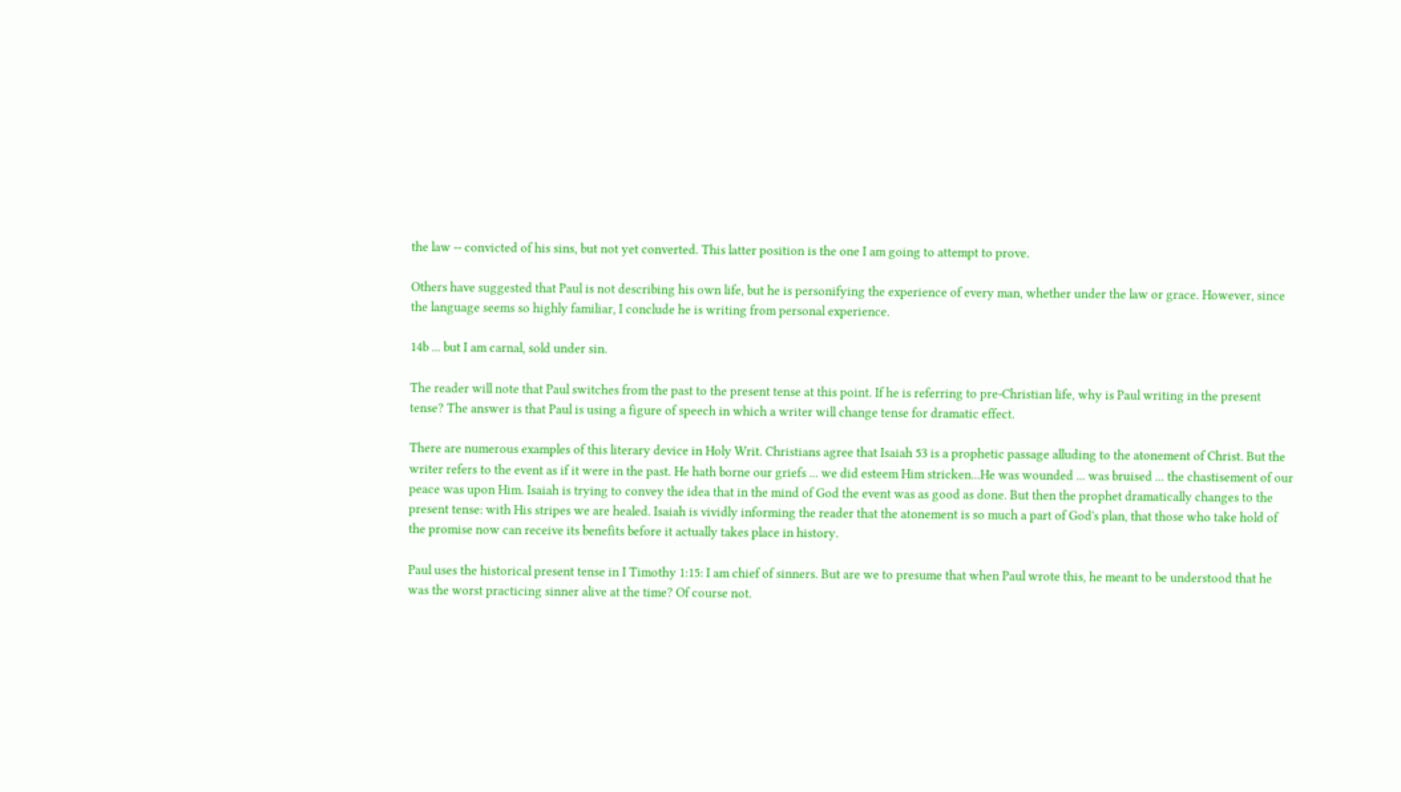the law -- convicted of his sins, but not yet converted. This latter position is the one I am going to attempt to prove.

Others have suggested that Paul is not describing his own life, but he is personifying the experience of every man, whether under the law or grace. However, since the language seems so highly familiar, I conclude he is writing from personal experience.

14b ... but I am carnal, sold under sin.

The reader will note that Paul switches from the past to the present tense at this point. If he is referring to pre-Christian life, why is Paul writing in the present tense? The answer is that Paul is using a figure of speech in which a writer will change tense for dramatic effect.

There are numerous examples of this literary device in Holy Writ. Christians agree that Isaiah 53 is a prophetic passage alluding to the atonement of Christ. But the writer refers to the event as if it were in the past. He hath borne our griefs ... we did esteem Him stricken...He was wounded ... was bruised ... the chastisement of our peace was upon Him. Isaiah is trying to convey the idea that in the mind of God the event was as good as done. But then the prophet dramatically changes to the present tense: with His stripes we are healed. Isaiah is vividly informing the reader that the atonement is so much a part of God's plan, that those who take hold of the promise now can receive its benefits before it actually takes place in history.

Paul uses the historical present tense in I Timothy 1:15: I am chief of sinners. But are we to presume that when Paul wrote this, he meant to be understood that he was the worst practicing sinner alive at the time? Of course not.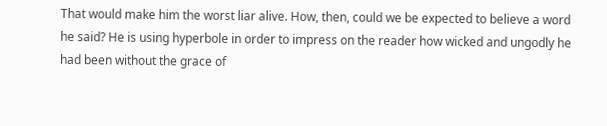That would make him the worst liar alive. How, then, could we be expected to believe a word he said? He is using hyperbole in order to impress on the reader how wicked and ungodly he had been without the grace of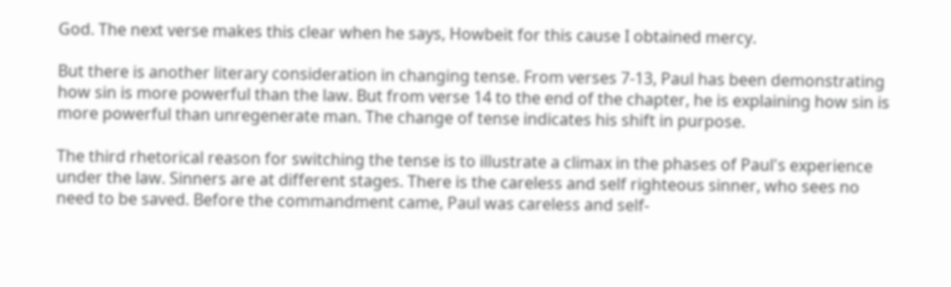God. The next verse makes this clear when he says, Howbeit for this cause I obtained mercy.

But there is another literary consideration in changing tense. From verses 7-13, Paul has been demonstrating how sin is more powerful than the law. But from verse 14 to the end of the chapter, he is explaining how sin is more powerful than unregenerate man. The change of tense indicates his shift in purpose.

The third rhetorical reason for switching the tense is to illustrate a climax in the phases of Paul's experience under the law. Sinners are at different stages. There is the careless and self righteous sinner, who sees no need to be saved. Before the commandment came, Paul was careless and self-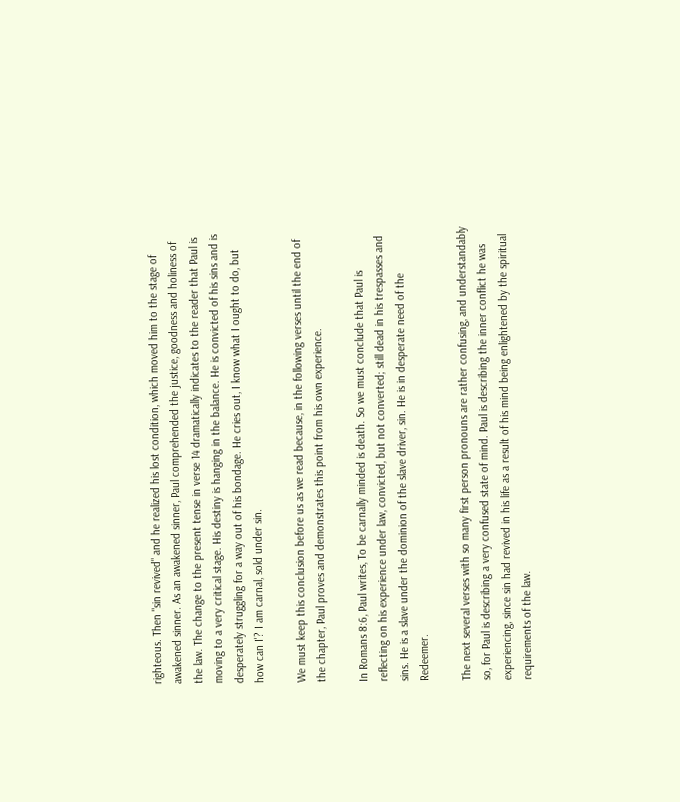righteous. Then "sin revived" and he realized his lost condition, which moved him to the stage of awakened sinner. As an awakened sinner, Paul comprehended the justice, goodness and holiness of the law. The change to the present tense in verse 14 dramatically indicates to the reader that Paul is moving to a very critical stage. His destiny is hanging in the balance. He is convicted of his sins and is desperately struggling for a way out of his bondage. He cries out, I know what I ought to do, but how can I'? I am carnal, sold under sin.

We must keep this conclusion before us as we read because, in the following verses until the end of the chapter, Paul proves and demonstrates this point from his own experience.

In Romans 8:6, Paul writes, To be carnally minded is death. So we must conclude that Paul is reflecting on his experience under law, convicted, but not converted; still dead in his trespasses and sins. He is a slave under the dominion of the slave driver, sin. He is in desperate need of the Redeemer.

The next several verses with so many first person pronouns are rather confusing, and understandably so, for Paul is describing a very confused state of mind. Paul is describing the inner conflict he was experiencing, since sin had revived in his life as a result of his mind being enlightened by the spiritual requirements of the law.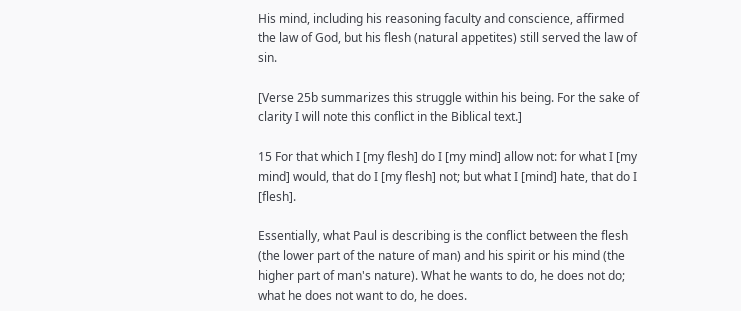His mind, including his reasoning faculty and conscience, affirmed the law of God, but his flesh (natural appetites) still served the law of sin.

[Verse 25b summarizes this struggle within his being. For the sake of clarity I will note this conflict in the Biblical text.]

15 For that which I [my flesh] do I [my mind] allow not: for what I [my mind] would, that do I [my flesh] not; but what I [mind] hate, that do I [flesh].

Essentially, what Paul is describing is the conflict between the flesh (the lower part of the nature of man) and his spirit or his mind (the higher part of man's nature). What he wants to do, he does not do; what he does not want to do, he does.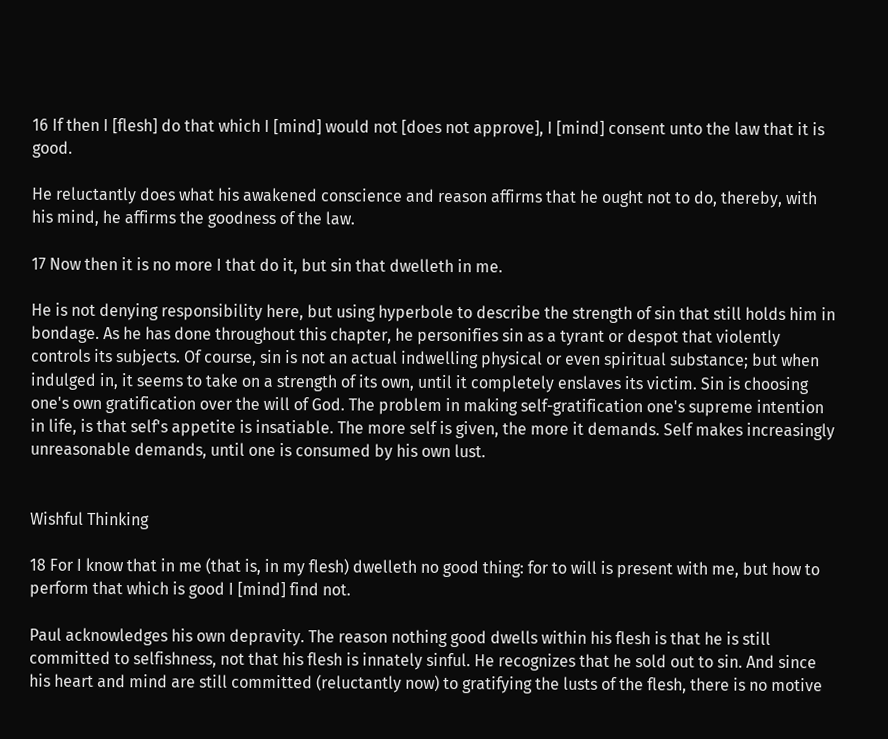16 If then I [flesh] do that which I [mind] would not [does not approve], I [mind] consent unto the law that it is good.

He reluctantly does what his awakened conscience and reason affirms that he ought not to do, thereby, with his mind, he affirms the goodness of the law.

17 Now then it is no more I that do it, but sin that dwelleth in me.

He is not denying responsibility here, but using hyperbole to describe the strength of sin that still holds him in bondage. As he has done throughout this chapter, he personifies sin as a tyrant or despot that violently controls its subjects. Of course, sin is not an actual indwelling physical or even spiritual substance; but when indulged in, it seems to take on a strength of its own, until it completely enslaves its victim. Sin is choosing one's own gratification over the will of God. The problem in making self-gratification one's supreme intention in life, is that self's appetite is insatiable. The more self is given, the more it demands. Self makes increasingly unreasonable demands, until one is consumed by his own lust.


Wishful Thinking

18 For I know that in me (that is, in my flesh) dwelleth no good thing: for to will is present with me, but how to perform that which is good I [mind] find not.

Paul acknowledges his own depravity. The reason nothing good dwells within his flesh is that he is still committed to selfishness, not that his flesh is innately sinful. He recognizes that he sold out to sin. And since his heart and mind are still committed (reluctantly now) to gratifying the lusts of the flesh, there is no motive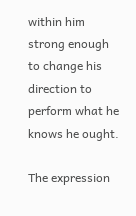within him strong enough to change his direction to perform what he knows he ought.

The expression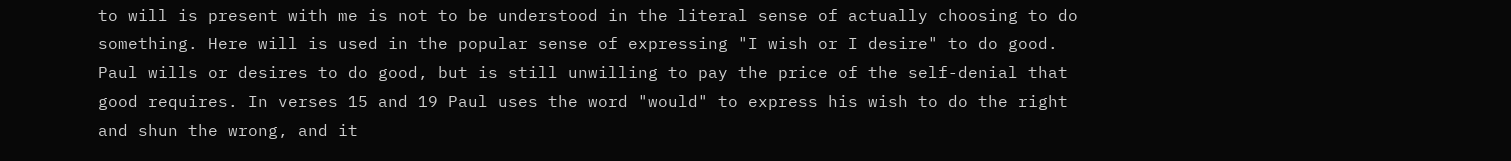to will is present with me is not to be understood in the literal sense of actually choosing to do something. Here will is used in the popular sense of expressing "I wish or I desire" to do good. Paul wills or desires to do good, but is still unwilling to pay the price of the self-denial that good requires. In verses 15 and 19 Paul uses the word "would" to express his wish to do the right and shun the wrong, and it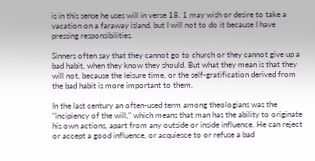is in this sense he uses will in verse 18. 1 may wish or desire to take a vacation on a faraway island, but I will not to do it because I have pressing responsibilities.

Sinners often say that they cannot go to church or they cannot give up a bad habit, when they know they should. But what they mean is that they will not, because the leisure time, or the self-gratification derived from the bad habit is more important to them.

In the last century an often-used term among theologians was the "incipiency of the will," which means that man has the ability to originate his own actions, apart from any outside or inside influence. He can reject or accept a good influence, or acquiesce to or refuse a bad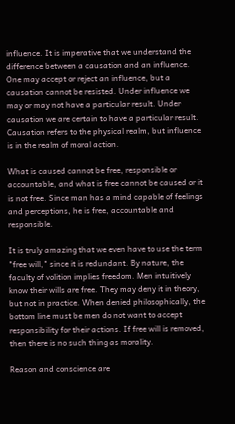influence. It is imperative that we understand the difference between a causation and an influence. One may accept or reject an influence, but a causation cannot be resisted. Under influence we may or may not have a particular result. Under causation we are certain to have a particular result. Causation refers to the physical realm, but influence is in the realm of moral action.

What is caused cannot be free, responsible or accountable, and what is free cannot be caused or it is not free. Since man has a mind capable of feelings and perceptions, he is free, accountable and responsible.

It is truly amazing that we even have to use the term "free will," since it is redundant. By nature, the faculty of volition implies freedom. Men intuitively know their wills are free. They may deny it in theory, but not in practice. When denied philosophically, the bottom line must be men do not want to accept responsibility for their actions. If free will is removed, then there is no such thing as morality.

Reason and conscience are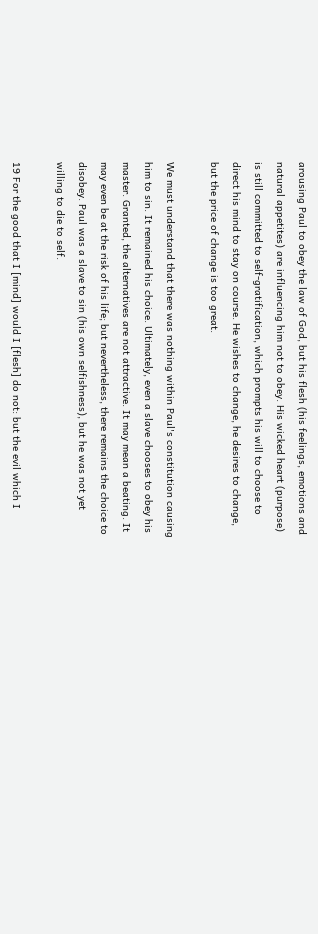arousing Paul to obey the law of God, but his flesh (his feelings, emotions and natural appetites) are influencing him not to obey. His wicked heart (purpose) is still committed to self-gratification, which prompts his will to choose to direct his mind to stay on course. He wishes to change, he desires to change, but the price of change is too great.

We must understand that there was nothing within Paul's constitution causing him to sin. It remained his choice. Ultimately, even a slave chooses to obey his master. Granted, the alternatives are not attractive. It may mean a beating. It may even be at the risk of his life; but nevertheless, there remains the choice to disobey. Paul was a slave to sin (his own selfishness), but he was not yet willing to die to self.

19 For the good that I [mind] would I [flesh] do not: but the evil which I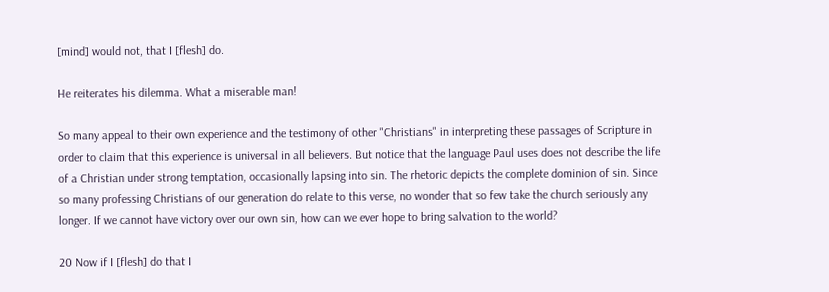[mind] would not, that I [flesh] do.

He reiterates his dilemma. What a miserable man!

So many appeal to their own experience and the testimony of other "Christians" in interpreting these passages of Scripture in order to claim that this experience is universal in all believers. But notice that the language Paul uses does not describe the life of a Christian under strong temptation, occasionally lapsing into sin. The rhetoric depicts the complete dominion of sin. Since so many professing Christians of our generation do relate to this verse, no wonder that so few take the church seriously any longer. If we cannot have victory over our own sin, how can we ever hope to bring salvation to the world?

20 Now if I [flesh] do that I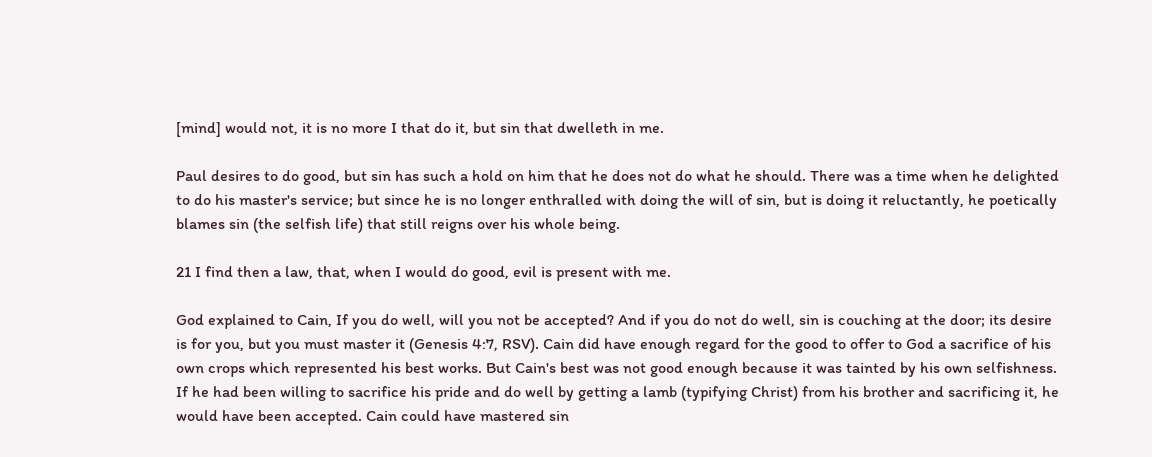[mind] would not, it is no more I that do it, but sin that dwelleth in me.

Paul desires to do good, but sin has such a hold on him that he does not do what he should. There was a time when he delighted to do his master's service; but since he is no longer enthralled with doing the will of sin, but is doing it reluctantly, he poetically blames sin (the selfish life) that still reigns over his whole being.

21 I find then a law, that, when I would do good, evil is present with me.

God explained to Cain, If you do well, will you not be accepted? And if you do not do well, sin is couching at the door; its desire is for you, but you must master it (Genesis 4:7, RSV). Cain did have enough regard for the good to offer to God a sacrifice of his own crops which represented his best works. But Cain's best was not good enough because it was tainted by his own selfishness. If he had been willing to sacrifice his pride and do well by getting a lamb (typifying Christ) from his brother and sacrificing it, he would have been accepted. Cain could have mastered sin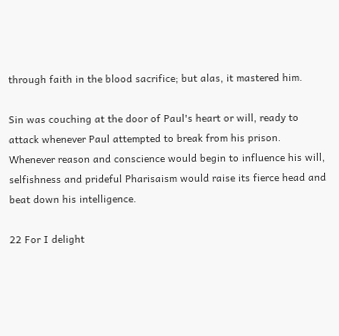through faith in the blood sacrifice; but alas, it mastered him.

Sin was couching at the door of Paul's heart or will, ready to attack whenever Paul attempted to break from his prison. Whenever reason and conscience would begin to influence his will, selfishness and prideful Pharisaism would raise its fierce head and beat down his intelligence.

22 For I delight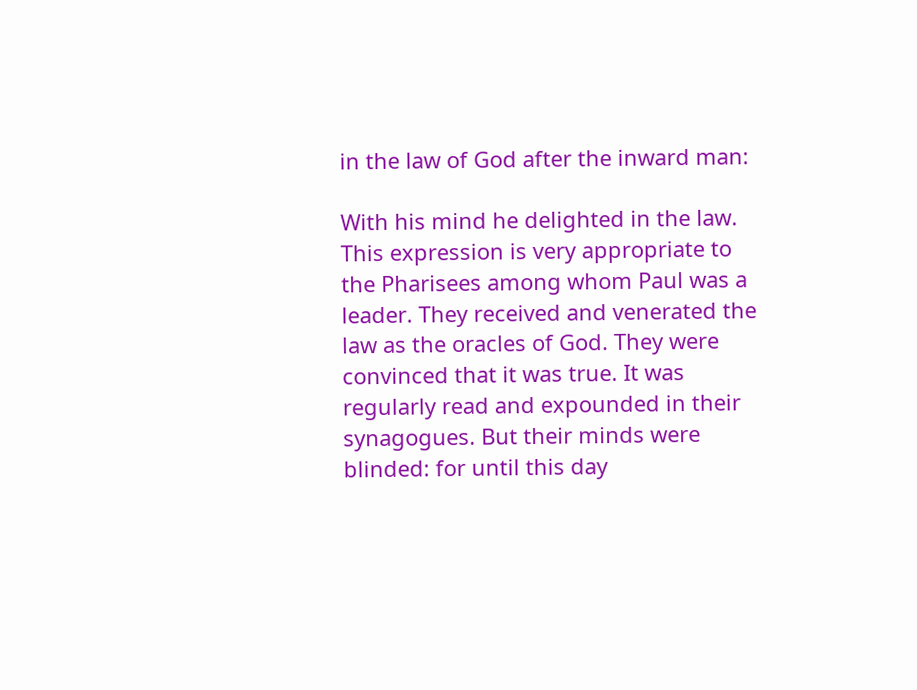in the law of God after the inward man:

With his mind he delighted in the law. This expression is very appropriate to the Pharisees among whom Paul was a leader. They received and venerated the law as the oracles of God. They were convinced that it was true. It was regularly read and expounded in their synagogues. But their minds were blinded: for until this day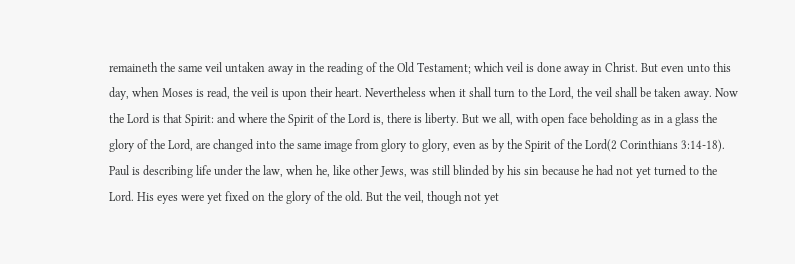remaineth the same veil untaken away in the reading of the Old Testament; which veil is done away in Christ. But even unto this day, when Moses is read, the veil is upon their heart. Nevertheless when it shall turn to the Lord, the veil shall be taken away. Now the Lord is that Spirit: and where the Spirit of the Lord is, there is liberty. But we all, with open face beholding as in a glass the glory of the Lord, are changed into the same image from glory to glory, even as by the Spirit of the Lord(2 Corinthians 3:14-18). Paul is describing life under the law, when he, like other Jews, was still blinded by his sin because he had not yet turned to the Lord. His eyes were yet fixed on the glory of the old. But the veil, though not yet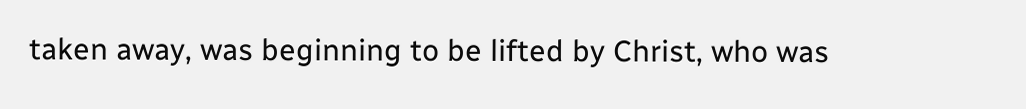taken away, was beginning to be lifted by Christ, who was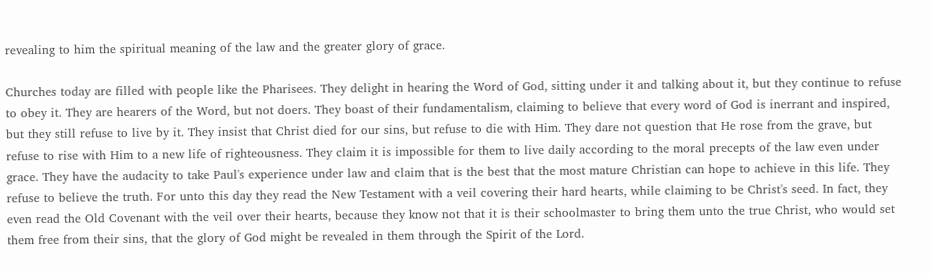revealing to him the spiritual meaning of the law and the greater glory of grace.

Churches today are filled with people like the Pharisees. They delight in hearing the Word of God, sitting under it and talking about it, but they continue to refuse to obey it. They are hearers of the Word, but not doers. They boast of their fundamentalism, claiming to believe that every word of God is inerrant and inspired, but they still refuse to live by it. They insist that Christ died for our sins, but refuse to die with Him. They dare not question that He rose from the grave, but refuse to rise with Him to a new life of righteousness. They claim it is impossible for them to live daily according to the moral precepts of the law even under grace. They have the audacity to take Paul's experience under law and claim that is the best that the most mature Christian can hope to achieve in this life. They refuse to believe the truth. For unto this day they read the New Testament with a veil covering their hard hearts, while claiming to be Christ's seed. In fact, they even read the Old Covenant with the veil over their hearts, because they know not that it is their schoolmaster to bring them unto the true Christ, who would set them free from their sins, that the glory of God might be revealed in them through the Spirit of the Lord.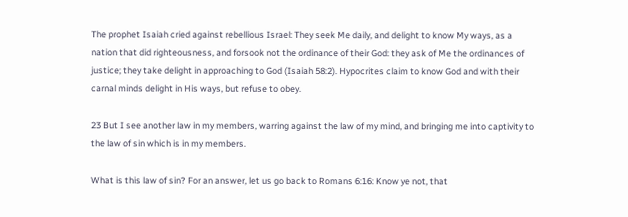The prophet Isaiah cried against rebellious Israel: They seek Me daily, and delight to know My ways, as a nation that did righteousness, and forsook not the ordinance of their God: they ask of Me the ordinances of justice; they take delight in approaching to God (Isaiah 58:2). Hypocrites claim to know God and with their carnal minds delight in His ways, but refuse to obey.

23 But I see another law in my members, warring against the law of my mind, and bringing me into captivity to the law of sin which is in my members.

What is this law of sin? For an answer, let us go back to Romans 6:16: Know ye not, that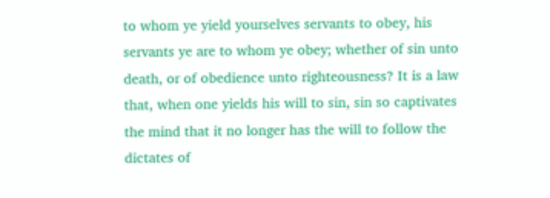to whom ye yield yourselves servants to obey, his servants ye are to whom ye obey; whether of sin unto death, or of obedience unto righteousness? It is a law that, when one yields his will to sin, sin so captivates the mind that it no longer has the will to follow the dictates of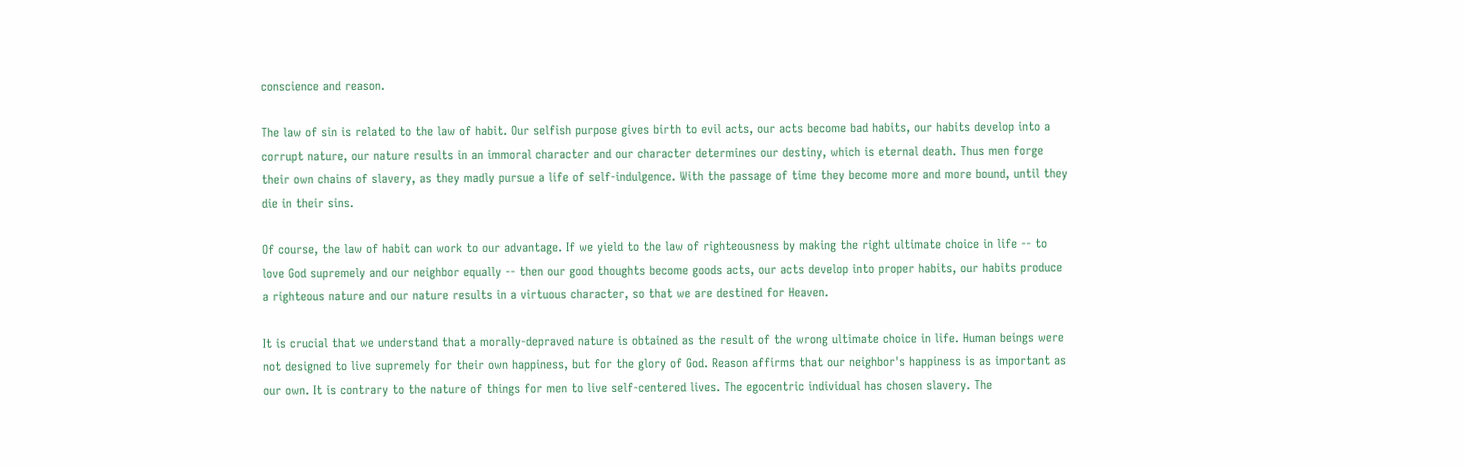conscience and reason.

The law of sin is related to the law of habit. Our selfish purpose gives birth to evil acts, our acts become bad habits, our habits develop into a corrupt nature, our nature results in an immoral character and our character determines our destiny, which is eternal death. Thus men forge their own chains of slavery, as they madly pursue a life of self-indulgence. With the passage of time they become more and more bound, until they die in their sins.

Of course, the law of habit can work to our advantage. If we yield to the law of righteousness by making the right ultimate choice in life -- to love God supremely and our neighbor equally -- then our good thoughts become goods acts, our acts develop into proper habits, our habits produce a righteous nature and our nature results in a virtuous character, so that we are destined for Heaven.

It is crucial that we understand that a morally-depraved nature is obtained as the result of the wrong ultimate choice in life. Human beings were not designed to live supremely for their own happiness, but for the glory of God. Reason affirms that our neighbor's happiness is as important as our own. It is contrary to the nature of things for men to live self-centered lives. The egocentric individual has chosen slavery. The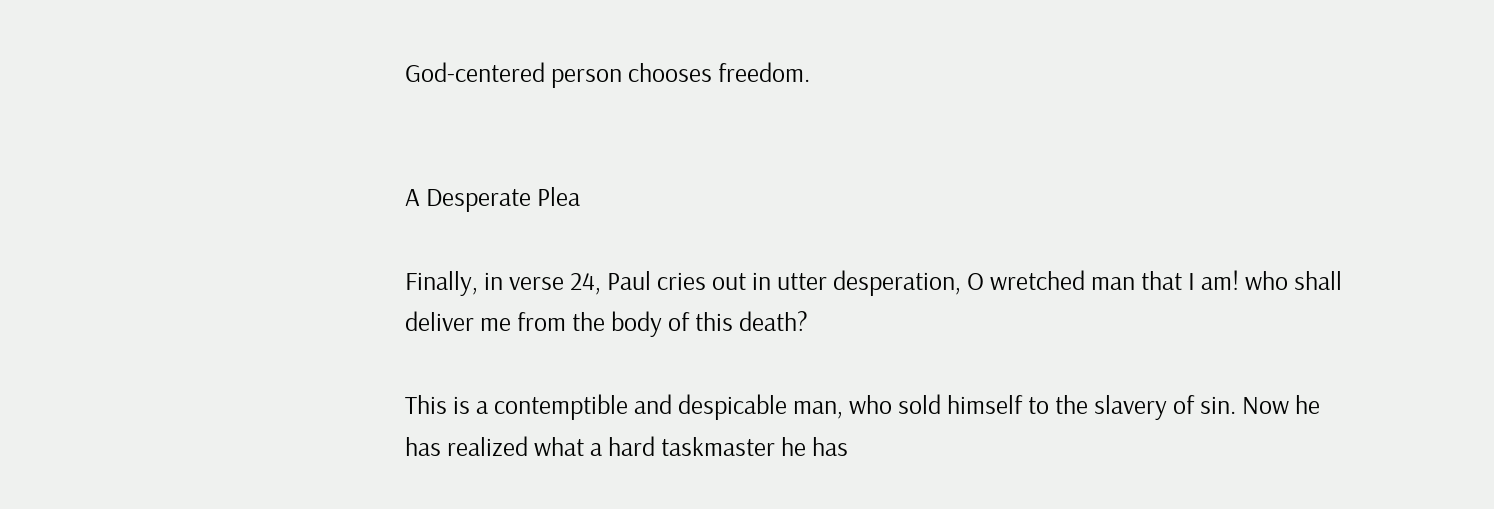God-centered person chooses freedom.


A Desperate Plea

Finally, in verse 24, Paul cries out in utter desperation, O wretched man that I am! who shall deliver me from the body of this death?

This is a contemptible and despicable man, who sold himself to the slavery of sin. Now he has realized what a hard taskmaster he has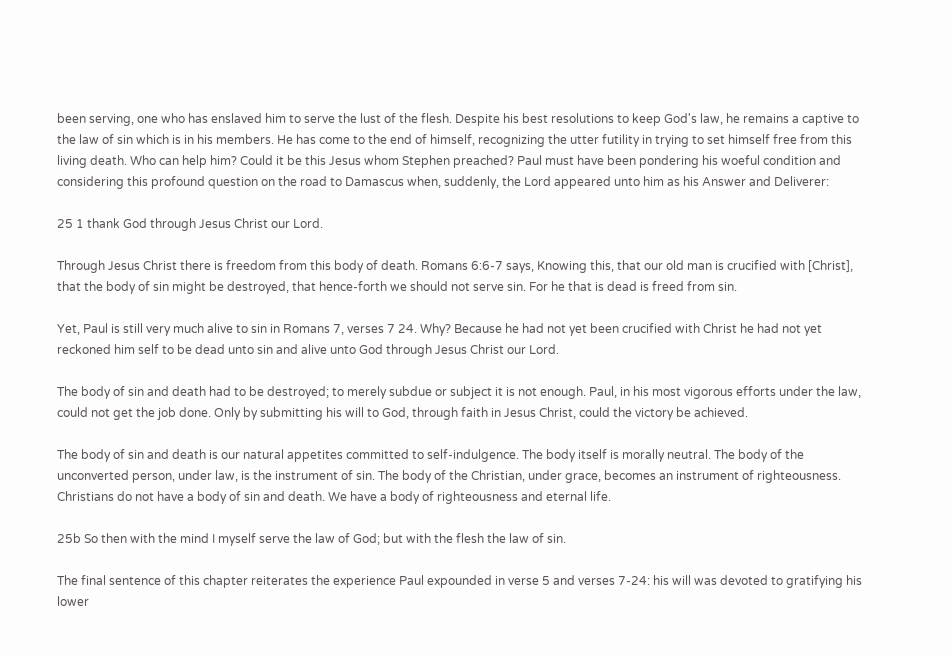been serving, one who has enslaved him to serve the lust of the flesh. Despite his best resolutions to keep God's law, he remains a captive to the law of sin which is in his members. He has come to the end of himself, recognizing the utter futility in trying to set himself free from this living death. Who can help him? Could it be this Jesus whom Stephen preached? Paul must have been pondering his woeful condition and considering this profound question on the road to Damascus when, suddenly, the Lord appeared unto him as his Answer and Deliverer:

25 1 thank God through Jesus Christ our Lord.

Through Jesus Christ there is freedom from this body of death. Romans 6:6-7 says, Knowing this, that our old man is crucified with [Christ], that the body of sin might be destroyed, that hence-forth we should not serve sin. For he that is dead is freed from sin.

Yet, Paul is still very much alive to sin in Romans 7, verses 7 24. Why? Because he had not yet been crucified with Christ he had not yet reckoned him self to be dead unto sin and alive unto God through Jesus Christ our Lord.

The body of sin and death had to be destroyed; to merely subdue or subject it is not enough. Paul, in his most vigorous efforts under the law, could not get the job done. Only by submitting his will to God, through faith in Jesus Christ, could the victory be achieved.

The body of sin and death is our natural appetites committed to self-indulgence. The body itself is morally neutral. The body of the unconverted person, under law, is the instrument of sin. The body of the Christian, under grace, becomes an instrument of righteousness. Christians do not have a body of sin and death. We have a body of righteousness and eternal life.

25b So then with the mind I myself serve the law of God; but with the flesh the law of sin.

The final sentence of this chapter reiterates the experience Paul expounded in verse 5 and verses 7-24: his will was devoted to gratifying his lower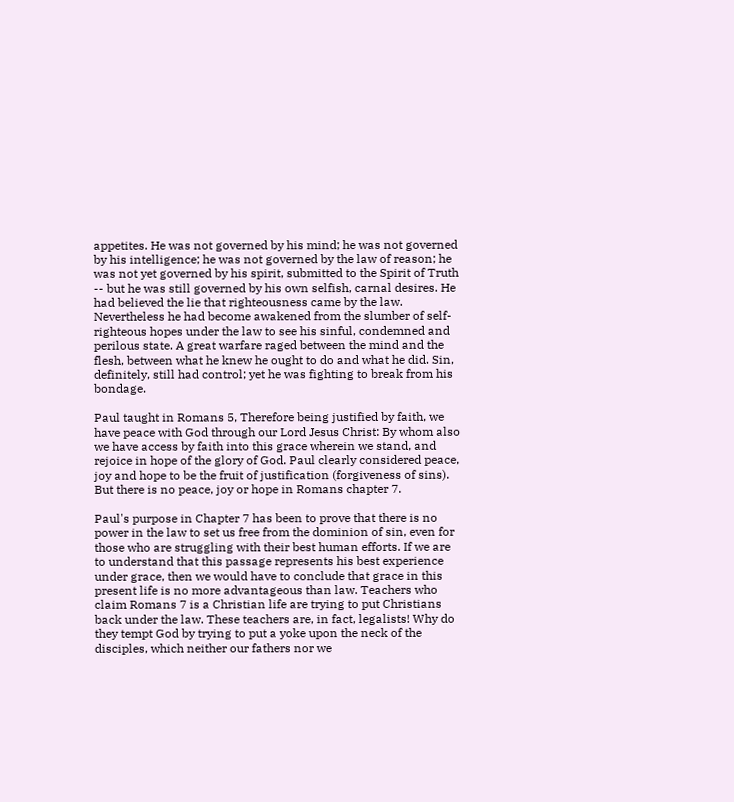appetites. He was not governed by his mind; he was not governed by his intelligence; he was not governed by the law of reason; he was not yet governed by his spirit, submitted to the Spirit of Truth -- but he was still governed by his own selfish, carnal desires. He had believed the lie that righteousness came by the law. Nevertheless he had become awakened from the slumber of self-righteous hopes under the law to see his sinful, condemned and perilous state. A great warfare raged between the mind and the flesh, between what he knew he ought to do and what he did. Sin, definitely, still had control; yet he was fighting to break from his bondage.

Paul taught in Romans 5, Therefore being justified by faith, we have peace with God through our Lord Jesus Christ: By whom also we have access by faith into this grace wherein we stand, and rejoice in hope of the glory of God. Paul clearly considered peace, joy and hope to be the fruit of justification (forgiveness of sins). But there is no peace, joy or hope in Romans chapter 7.

Paul's purpose in Chapter 7 has been to prove that there is no power in the law to set us free from the dominion of sin, even for those who are struggling with their best human efforts. If we are to understand that this passage represents his best experience under grace, then we would have to conclude that grace in this present life is no more advantageous than law. Teachers who claim Romans 7 is a Christian life are trying to put Christians back under the law. These teachers are, in fact, legalists! Why do they tempt God by trying to put a yoke upon the neck of the disciples, which neither our fathers nor we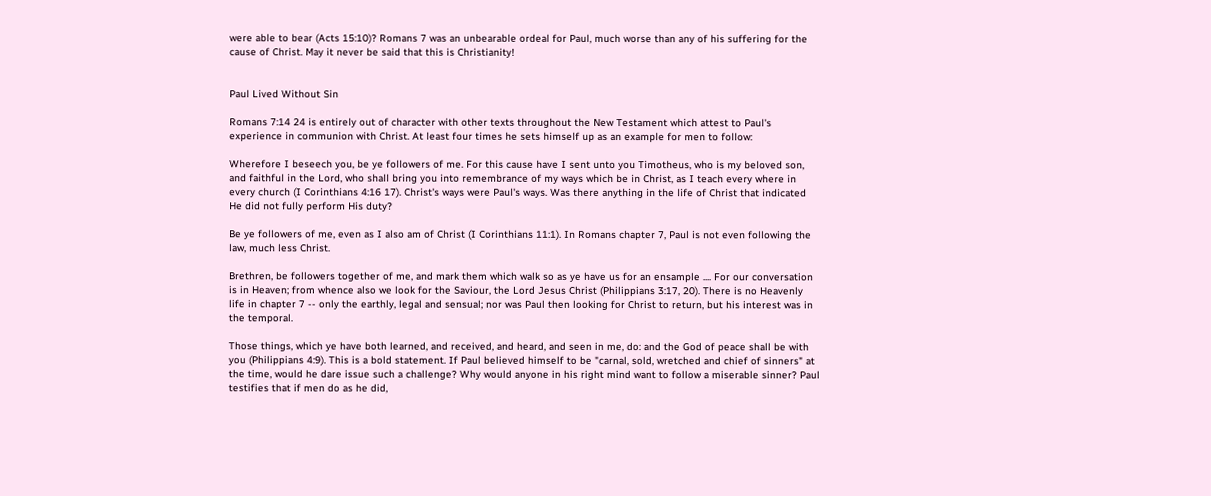were able to bear (Acts 15:10)? Romans 7 was an unbearable ordeal for Paul, much worse than any of his suffering for the cause of Christ. May it never be said that this is Christianity!


Paul Lived Without Sin

Romans 7:14 24 is entirely out of character with other texts throughout the New Testament which attest to Paul's experience in communion with Christ. At least four times he sets himself up as an example for men to follow:

Wherefore I beseech you, be ye followers of me. For this cause have I sent unto you Timotheus, who is my beloved son, and faithful in the Lord, who shall bring you into remembrance of my ways which be in Christ, as I teach every where in every church (I Corinthians 4:16 17). Christ's ways were Paul's ways. Was there anything in the life of Christ that indicated He did not fully perform His duty?

Be ye followers of me, even as I also am of Christ (I Corinthians 11:1). In Romans chapter 7, Paul is not even following the law, much less Christ.

Brethren, be followers together of me, and mark them which walk so as ye have us for an ensample .... For our conversation is in Heaven; from whence also we look for the Saviour, the Lord Jesus Christ (Philippians 3:17, 20). There is no Heavenly life in chapter 7 -- only the earthly, legal and sensual; nor was Paul then looking for Christ to return, but his interest was in the temporal.

Those things, which ye have both learned, and received, and heard, and seen in me, do: and the God of peace shall be with you (Philippians 4:9). This is a bold statement. If Paul believed himself to be "carnal, sold, wretched and chief of sinners" at the time, would he dare issue such a challenge? Why would anyone in his right mind want to follow a miserable sinner? Paul testifies that if men do as he did,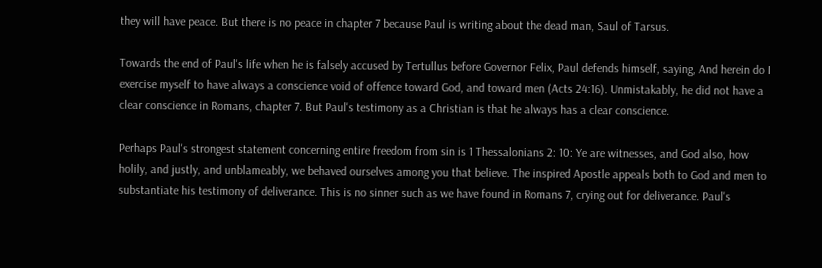they will have peace. But there is no peace in chapter 7 because Paul is writing about the dead man, Saul of Tarsus.

Towards the end of Paul's life when he is falsely accused by Tertullus before Governor Felix, Paul defends himself, saying, And herein do I exercise myself to have always a conscience void of offence toward God, and toward men (Acts 24:16). Unmistakably, he did not have a clear conscience in Romans, chapter 7. But Paul's testimony as a Christian is that he always has a clear conscience.

Perhaps Paul's strongest statement concerning entire freedom from sin is 1 Thessalonians 2: 10: Ye are witnesses, and God also, how holily, and justly, and unblameably, we behaved ourselves among you that believe. The inspired Apostle appeals both to God and men to substantiate his testimony of deliverance. This is no sinner such as we have found in Romans 7, crying out for deliverance. Paul's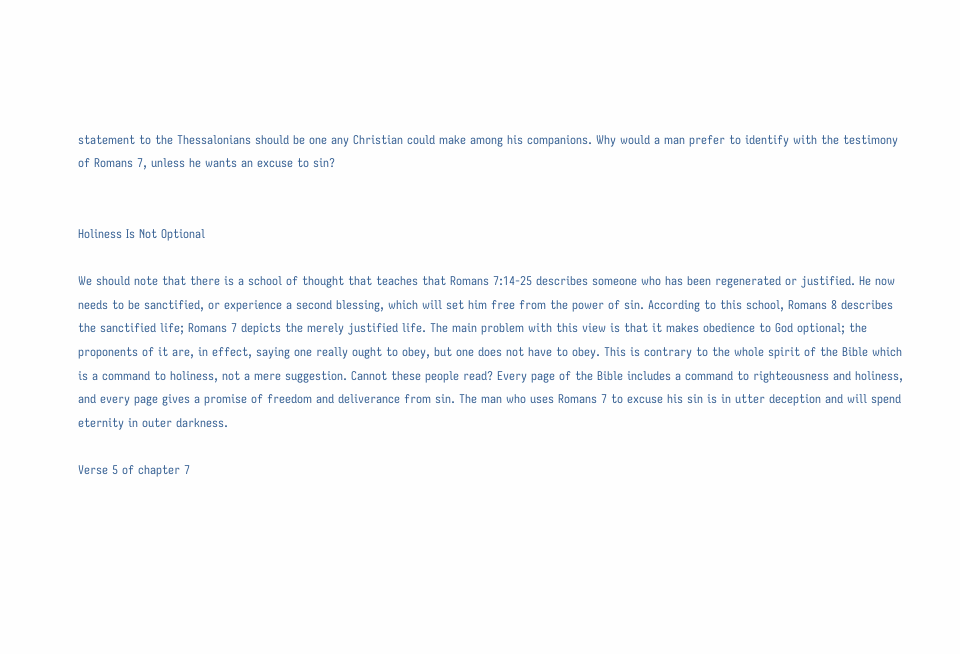statement to the Thessalonians should be one any Christian could make among his companions. Why would a man prefer to identify with the testimony of Romans 7, unless he wants an excuse to sin?


Holiness Is Not Optional

We should note that there is a school of thought that teaches that Romans 7:14-25 describes someone who has been regenerated or justified. He now needs to be sanctified, or experience a second blessing, which will set him free from the power of sin. According to this school, Romans 8 describes the sanctified life; Romans 7 depicts the merely justified life. The main problem with this view is that it makes obedience to God optional; the proponents of it are, in effect, saying one really ought to obey, but one does not have to obey. This is contrary to the whole spirit of the Bible which is a command to holiness, not a mere suggestion. Cannot these people read? Every page of the Bible includes a command to righteousness and holiness, and every page gives a promise of freedom and deliverance from sin. The man who uses Romans 7 to excuse his sin is in utter deception and will spend eternity in outer darkness.

Verse 5 of chapter 7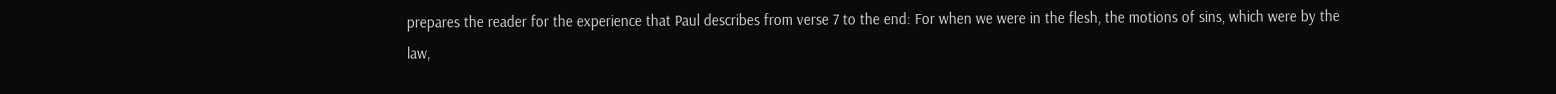prepares the reader for the experience that Paul describes from verse 7 to the end: For when we were in the flesh, the motions of sins, which were by the law,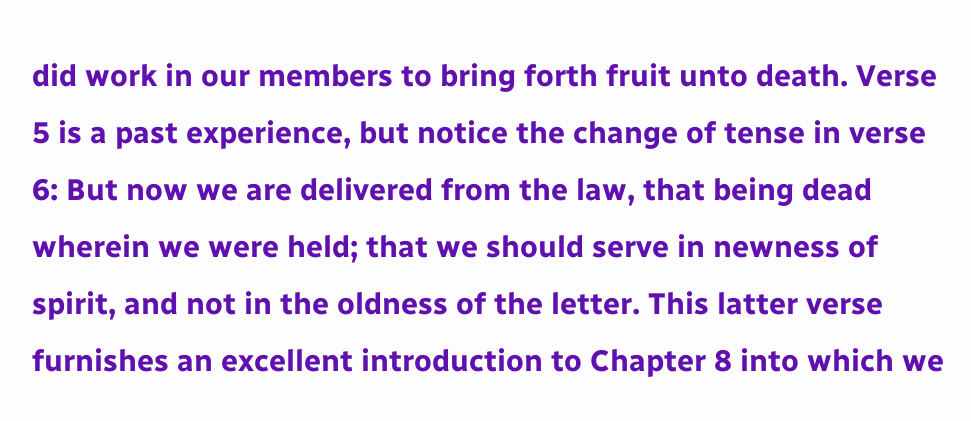did work in our members to bring forth fruit unto death. Verse 5 is a past experience, but notice the change of tense in verse 6: But now we are delivered from the law, that being dead wherein we were held; that we should serve in newness of spirit, and not in the oldness of the letter. This latter verse furnishes an excellent introduction to Chapter 8 into which we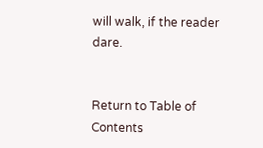will walk, if the reader dare.


Return to Table of Contents